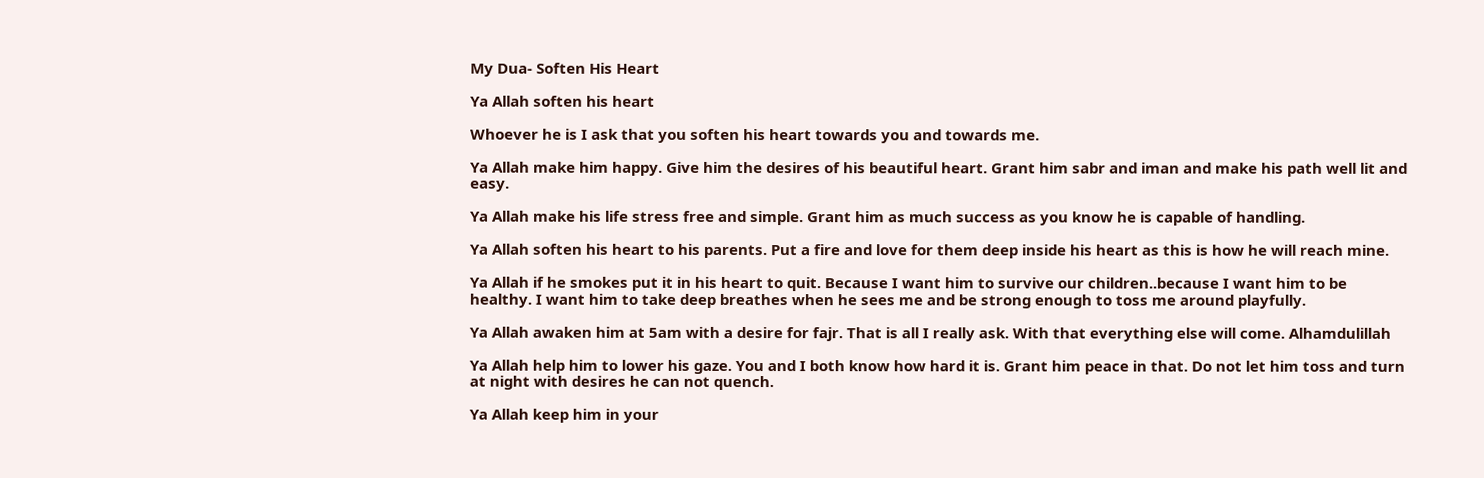My Dua- Soften His Heart

Ya Allah soften his heart

Whoever he is I ask that you soften his heart towards you and towards me.

Ya Allah make him happy. Give him the desires of his beautiful heart. Grant him sabr and iman and make his path well lit and easy.

Ya Allah make his life stress free and simple. Grant him as much success as you know he is capable of handling.

Ya Allah soften his heart to his parents. Put a fire and love for them deep inside his heart as this is how he will reach mine.

Ya Allah if he smokes put it in his heart to quit. Because I want him to survive our children..because I want him to be healthy. I want him to take deep breathes when he sees me and be strong enough to toss me around playfully.

Ya Allah awaken him at 5am with a desire for fajr. That is all I really ask. With that everything else will come. Alhamdulillah

Ya Allah help him to lower his gaze. You and I both know how hard it is. Grant him peace in that. Do not let him toss and turn at night with desires he can not quench.

Ya Allah keep him in your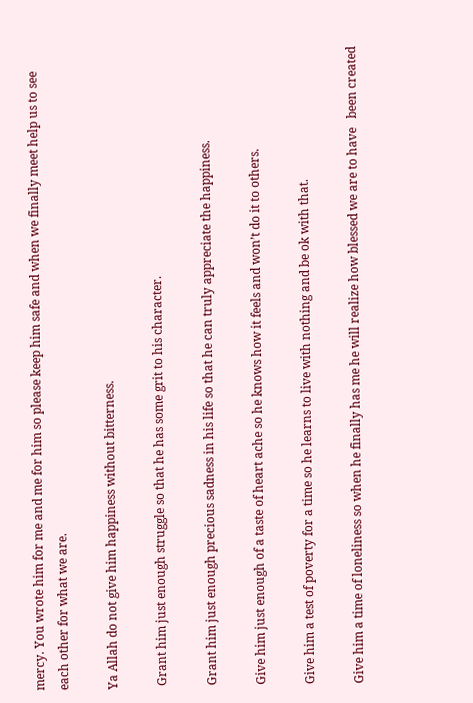mercy. You wrote him for me and me for him so please keep him safe and when we finally meet help us to see each other for what we are.

Ya Allah do not give him happiness without bitterness.

 Grant him just enough struggle so that he has some grit to his character.

 Grant him just enough precious sadness in his life so that he can truly appreciate the happiness.

 Give him just enough of a taste of heart ache so he knows how it feels and won’t do it to others.

 Give him a test of poverty for a time so he learns to live with nothing and be ok with that.

 Give him a time of loneliness so when he finally has me he will realize how blessed we are to have   been created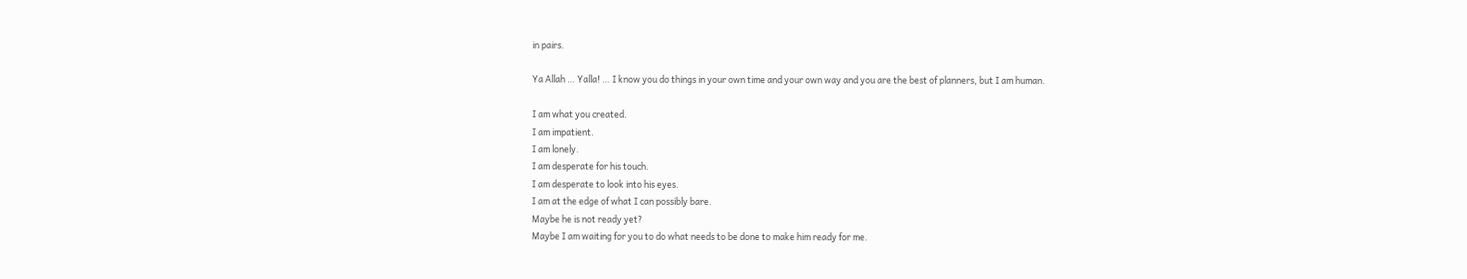in pairs.

Ya Allah … Yalla! … I know you do things in your own time and your own way and you are the best of planners, but I am human.

I am what you created.
I am impatient.
I am lonely.
I am desperate for his touch.
I am desperate to look into his eyes.
I am at the edge of what I can possibly bare.
Maybe he is not ready yet?
Maybe I am waiting for you to do what needs to be done to make him ready for me.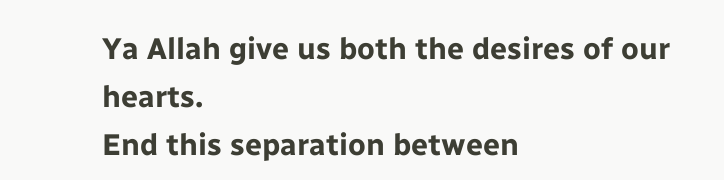Ya Allah give us both the desires of our hearts.
End this separation between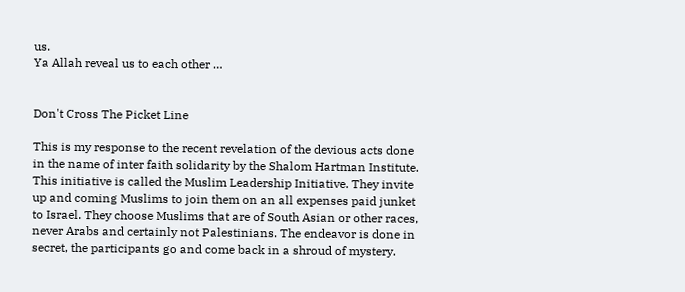us.
Ya Allah reveal us to each other …


Don't Cross The Picket Line

This is my response to the recent revelation of the devious acts done in the name of inter faith solidarity by the Shalom Hartman Institute. This initiative is called the Muslim Leadership Initiative. They invite up and coming Muslims to join them on an all expenses paid junket to Israel. They choose Muslims that are of South Asian or other races, never Arabs and certainly not Palestinians. The endeavor is done in secret, the participants go and come back in a shroud of mystery.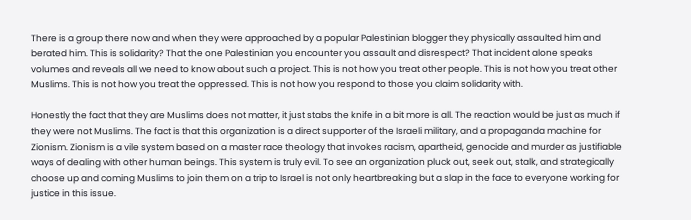There is a group there now and when they were approached by a popular Palestinian blogger they physically assaulted him and berated him. This is solidarity? That the one Palestinian you encounter you assault and disrespect? That incident alone speaks volumes and reveals all we need to know about such a project. This is not how you treat other people. This is not how you treat other Muslims. This is not how you treat the oppressed. This is not how you respond to those you claim solidarity with.

Honestly the fact that they are Muslims does not matter, it just stabs the knife in a bit more is all. The reaction would be just as much if they were not Muslims. The fact is that this organization is a direct supporter of the Israeli military, and a propaganda machine for Zionism. Zionism is a vile system based on a master race theology that invokes racism, apartheid, genocide and murder as justifiable ways of dealing with other human beings. This system is truly evil. To see an organization pluck out, seek out, stalk, and strategically choose up and coming Muslims to join them on a trip to Israel is not only heartbreaking but a slap in the face to everyone working for justice in this issue.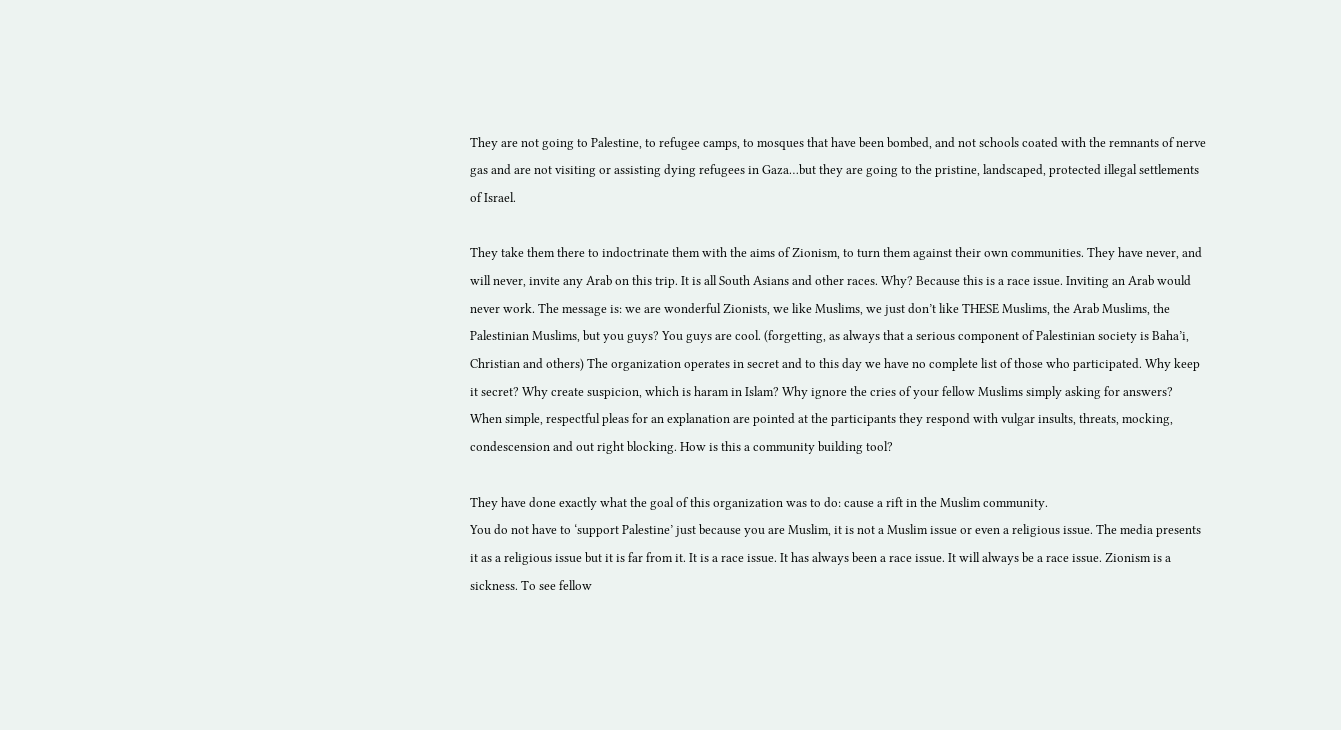They are not going to Palestine, to refugee camps, to mosques that have been bombed, and not schools coated with the remnants of nerve gas and are not visiting or assisting dying refugees in Gaza…but they are going to the pristine, landscaped, protected illegal settlements of Israel.

They take them there to indoctrinate them with the aims of Zionism, to turn them against their own communities. They have never, and will never, invite any Arab on this trip. It is all South Asians and other races. Why? Because this is a race issue. Inviting an Arab would never work. The message is: we are wonderful Zionists, we like Muslims, we just don’t like THESE Muslims, the Arab Muslims, the Palestinian Muslims, but you guys? You guys are cool. (forgetting, as always that a serious component of Palestinian society is Baha’i, Christian and others) The organization operates in secret and to this day we have no complete list of those who participated. Why keep it secret? Why create suspicion, which is haram in Islam? Why ignore the cries of your fellow Muslims simply asking for answers? When simple, respectful pleas for an explanation are pointed at the participants they respond with vulgar insults, threats, mocking, condescension and out right blocking. How is this a community building tool?

They have done exactly what the goal of this organization was to do: cause a rift in the Muslim community.
You do not have to ‘support Palestine’ just because you are Muslim, it is not a Muslim issue or even a religious issue. The media presents it as a religious issue but it is far from it. It is a race issue. It has always been a race issue. It will always be a race issue. Zionism is a sickness. To see fellow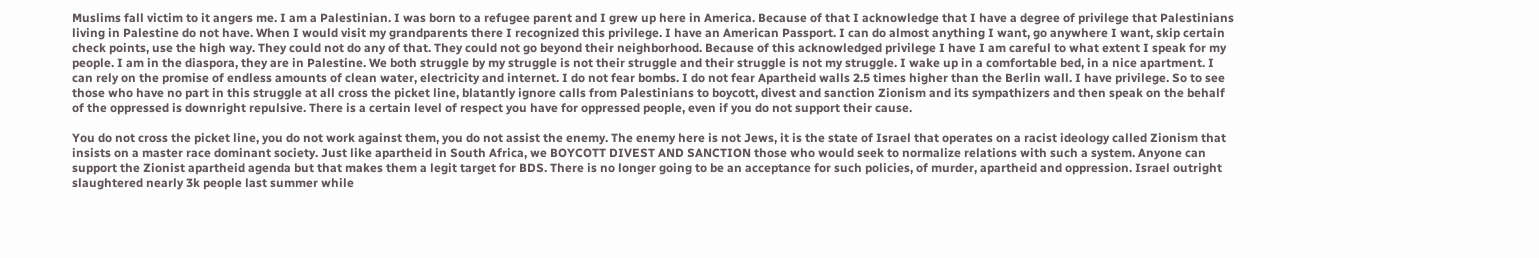Muslims fall victim to it angers me. I am a Palestinian. I was born to a refugee parent and I grew up here in America. Because of that I acknowledge that I have a degree of privilege that Palestinians living in Palestine do not have. When I would visit my grandparents there I recognized this privilege. I have an American Passport. I can do almost anything I want, go anywhere I want, skip certain check points, use the high way. They could not do any of that. They could not go beyond their neighborhood. Because of this acknowledged privilege I have I am careful to what extent I speak for my people. I am in the diaspora, they are in Palestine. We both struggle by my struggle is not their struggle and their struggle is not my struggle. I wake up in a comfortable bed, in a nice apartment. I can rely on the promise of endless amounts of clean water, electricity and internet. I do not fear bombs. I do not fear Apartheid walls 2.5 times higher than the Berlin wall. I have privilege. So to see those who have no part in this struggle at all cross the picket line, blatantly ignore calls from Palestinians to boycott, divest and sanction Zionism and its sympathizers and then speak on the behalf of the oppressed is downright repulsive. There is a certain level of respect you have for oppressed people, even if you do not support their cause.

You do not cross the picket line, you do not work against them, you do not assist the enemy. The enemy here is not Jews, it is the state of Israel that operates on a racist ideology called Zionism that insists on a master race dominant society. Just like apartheid in South Africa, we BOYCOTT DIVEST AND SANCTION those who would seek to normalize relations with such a system. Anyone can support the Zionist apartheid agenda but that makes them a legit target for BDS. There is no longer going to be an acceptance for such policies, of murder, apartheid and oppression. Israel outright slaughtered nearly 3k people last summer while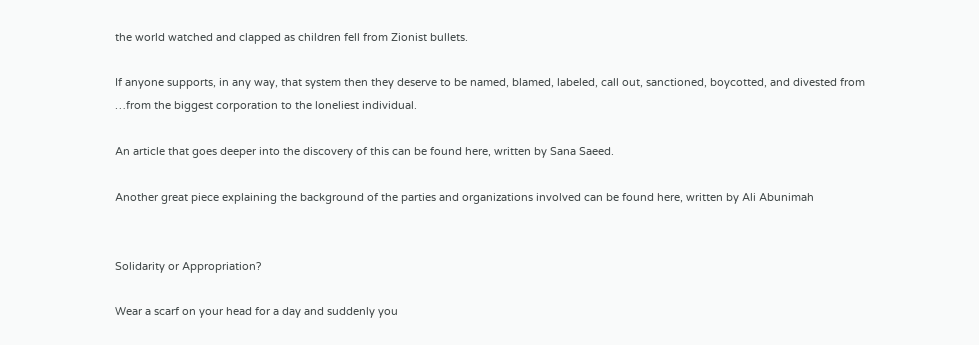the world watched and clapped as children fell from Zionist bullets.

If anyone supports, in any way, that system then they deserve to be named, blamed, labeled, call out, sanctioned, boycotted, and divested from …from the biggest corporation to the loneliest individual.

An article that goes deeper into the discovery of this can be found here, written by Sana Saeed.

Another great piece explaining the background of the parties and organizations involved can be found here, written by Ali Abunimah


Solidarity or Appropriation?

Wear a scarf on your head for a day and suddenly you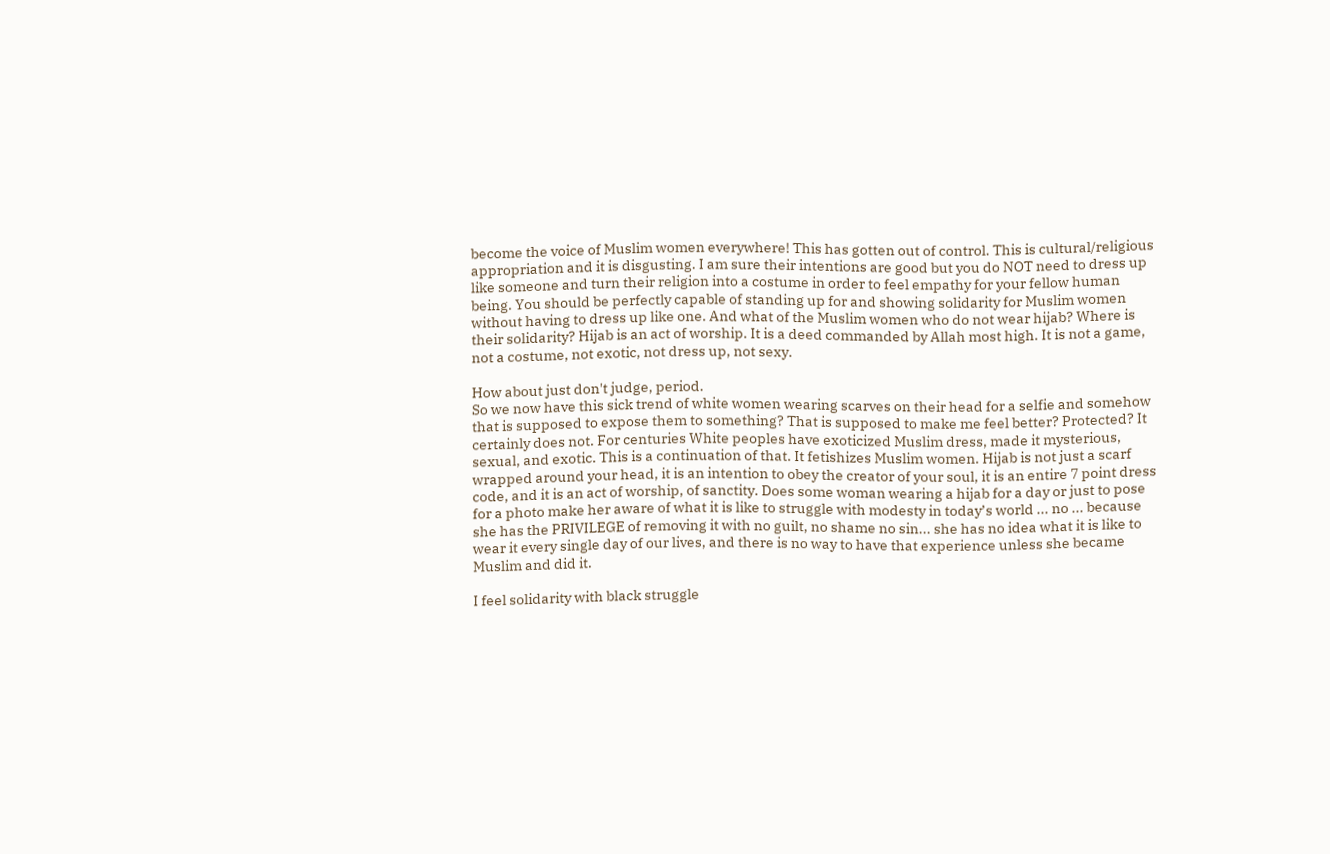become the voice of Muslim women everywhere! This has gotten out of control. This is cultural/religious appropriation and it is disgusting. I am sure their intentions are good but you do NOT need to dress up like someone and turn their religion into a costume in order to feel empathy for your fellow human being. You should be perfectly capable of standing up for and showing solidarity for Muslim women without having to dress up like one. And what of the Muslim women who do not wear hijab? Where is their solidarity? Hijab is an act of worship. It is a deed commanded by Allah most high. It is not a game, not a costume, not exotic, not dress up, not sexy.

How about just don't judge, period.
So we now have this sick trend of white women wearing scarves on their head for a selfie and somehow that is supposed to expose them to something? That is supposed to make me feel better? Protected? It certainly does not. For centuries White peoples have exoticized Muslim dress, made it mysterious, sexual, and exotic. This is a continuation of that. It fetishizes Muslim women. Hijab is not just a scarf wrapped around your head, it is an intention to obey the creator of your soul, it is an entire 7 point dress code, and it is an act of worship, of sanctity. Does some woman wearing a hijab for a day or just to pose for a photo make her aware of what it is like to struggle with modesty in today’s world ... no ... because she has the PRIVILEGE of removing it with no guilt, no shame no sin... she has no idea what it is like to wear it every single day of our lives, and there is no way to have that experience unless she became Muslim and did it.

I feel solidarity with black struggle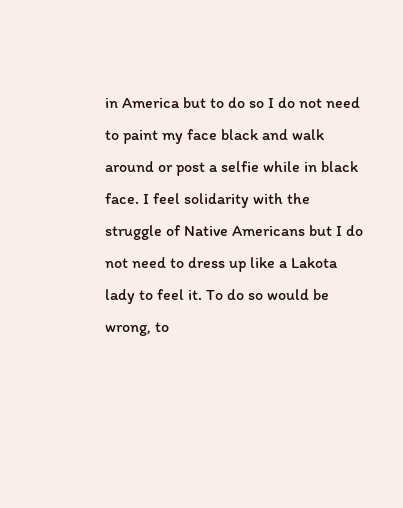in America but to do so I do not need to paint my face black and walk around or post a selfie while in black face. I feel solidarity with the struggle of Native Americans but I do not need to dress up like a Lakota lady to feel it. To do so would be wrong, to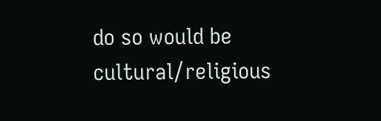do so would be cultural/religious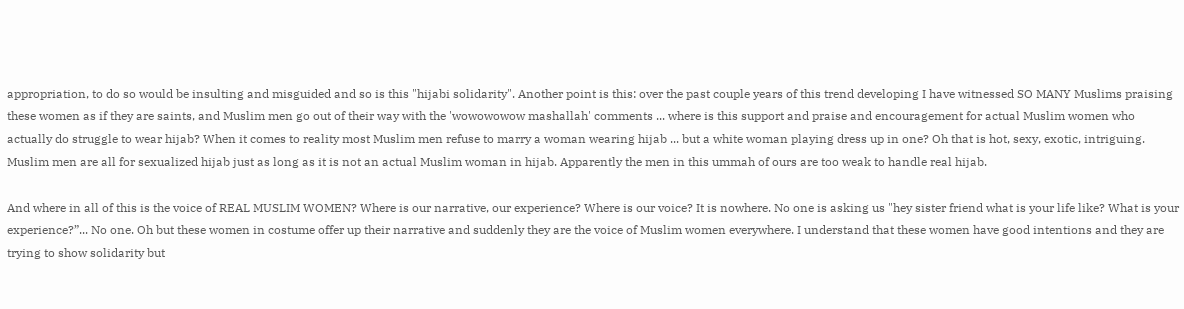appropriation, to do so would be insulting and misguided and so is this "hijabi solidarity". Another point is this: over the past couple years of this trend developing I have witnessed SO MANY Muslims praising these women as if they are saints, and Muslim men go out of their way with the 'wowowowow mashallah' comments ... where is this support and praise and encouragement for actual Muslim women who actually do struggle to wear hijab? When it comes to reality most Muslim men refuse to marry a woman wearing hijab ... but a white woman playing dress up in one? Oh that is hot, sexy, exotic, intriguing. Muslim men are all for sexualized hijab just as long as it is not an actual Muslim woman in hijab. Apparently the men in this ummah of ours are too weak to handle real hijab.

And where in all of this is the voice of REAL MUSLIM WOMEN? Where is our narrative, our experience? Where is our voice? It is nowhere. No one is asking us "hey sister friend what is your life like? What is your experience?”... No one. Oh but these women in costume offer up their narrative and suddenly they are the voice of Muslim women everywhere. I understand that these women have good intentions and they are trying to show solidarity but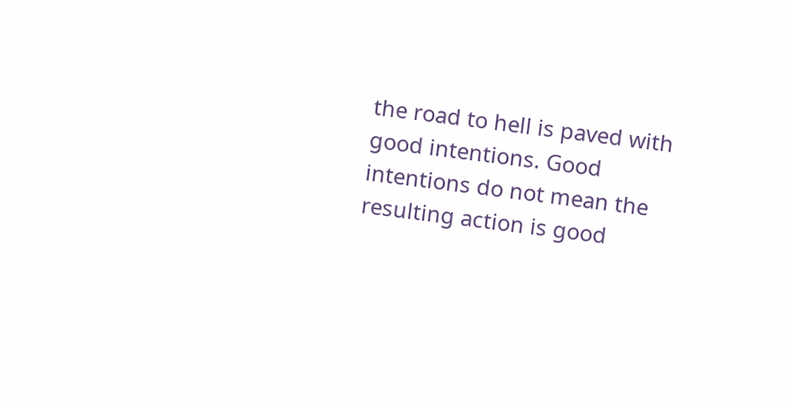the road to hell is paved with good intentions. Good intentions do not mean the resulting action is good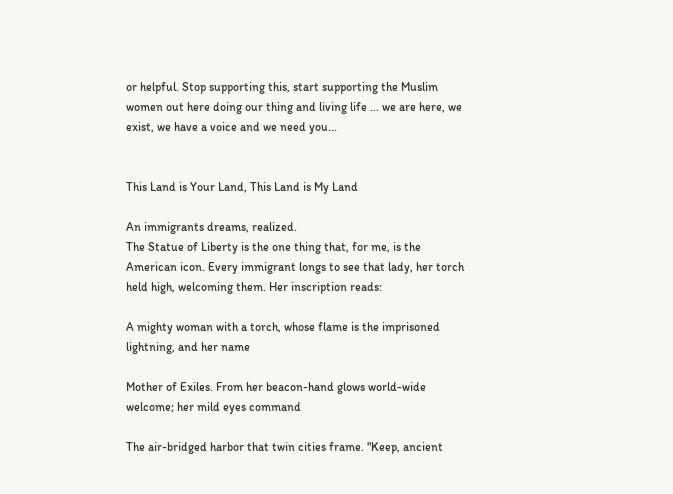or helpful. Stop supporting this, start supporting the Muslim women out here doing our thing and living life ... we are here, we exist, we have a voice and we need you...


This Land is Your Land, This Land is My Land

An immigrants dreams, realized.
The Statue of Liberty is the one thing that, for me, is the American icon. Every immigrant longs to see that lady, her torch held high, welcoming them. Her inscription reads:

A mighty woman with a torch, whose flame is the imprisoned lightning, and her name

Mother of Exiles. From her beacon-hand glows world-wide welcome; her mild eyes command

The air-bridged harbor that twin cities frame. "Keep, ancient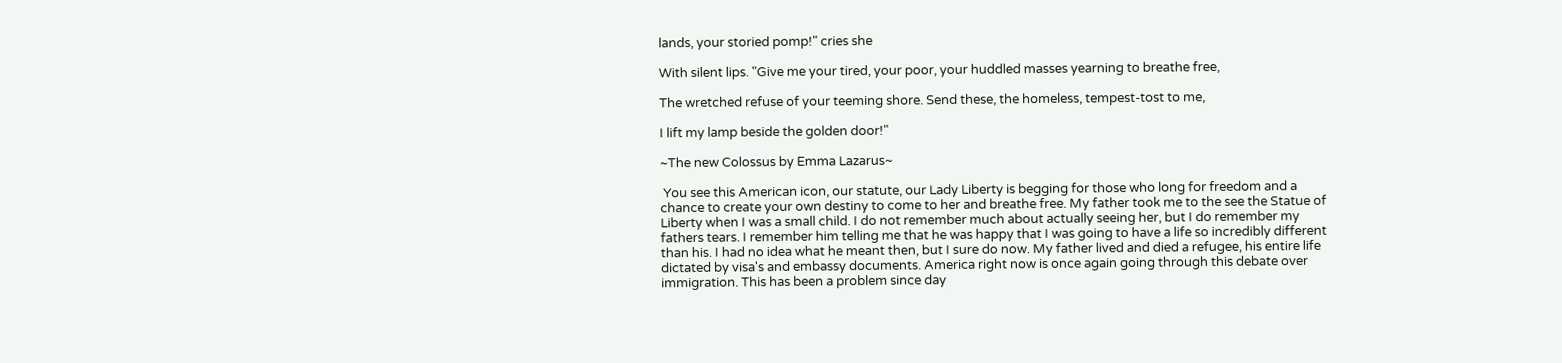lands, your storied pomp!" cries she

With silent lips. "Give me your tired, your poor, your huddled masses yearning to breathe free,

The wretched refuse of your teeming shore. Send these, the homeless, tempest-tost to me,

I lift my lamp beside the golden door!"

~The new Colossus by Emma Lazarus~

 You see this American icon, our statute, our Lady Liberty is begging for those who long for freedom and a chance to create your own destiny to come to her and breathe free. My father took me to the see the Statue of Liberty when I was a small child. I do not remember much about actually seeing her, but I do remember my fathers tears. I remember him telling me that he was happy that I was going to have a life so incredibly different than his. I had no idea what he meant then, but I sure do now. My father lived and died a refugee, his entire life dictated by visa's and embassy documents. America right now is once again going through this debate over immigration. This has been a problem since day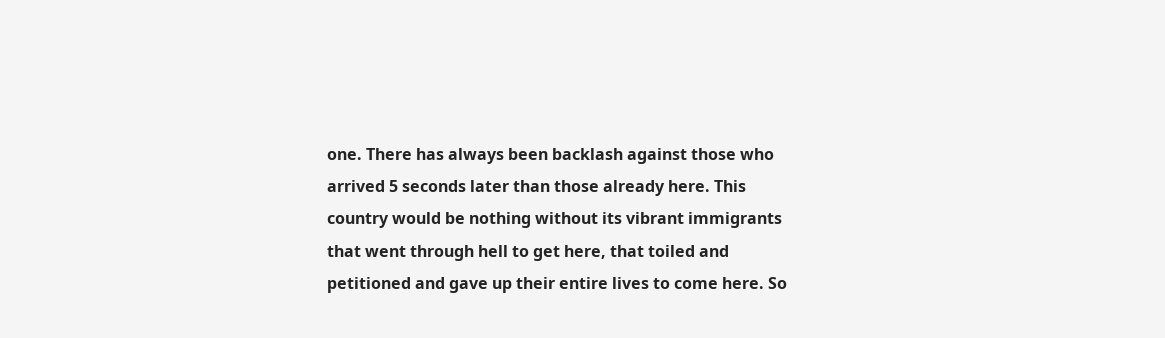one. There has always been backlash against those who arrived 5 seconds later than those already here. This country would be nothing without its vibrant immigrants that went through hell to get here, that toiled and petitioned and gave up their entire lives to come here. So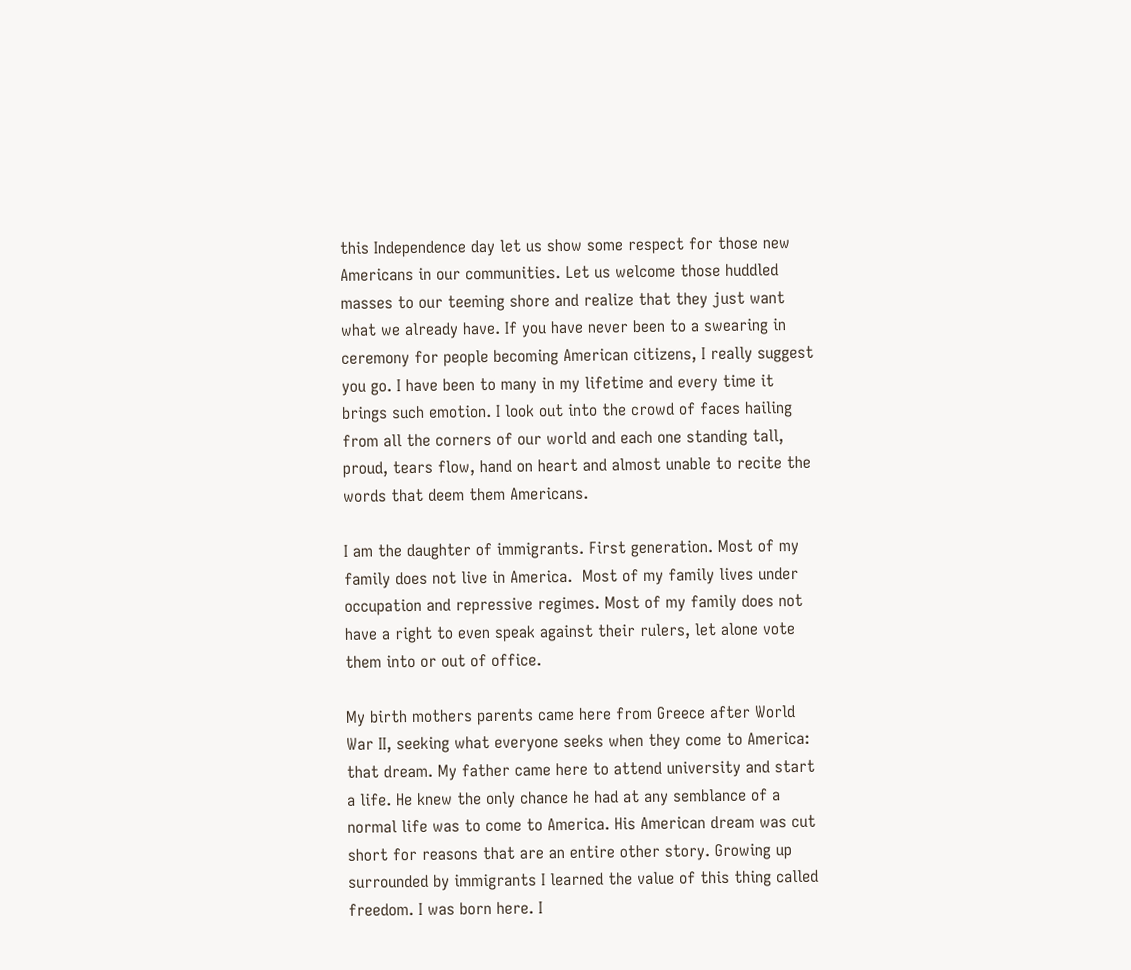this Independence day let us show some respect for those new Americans in our communities. Let us welcome those huddled masses to our teeming shore and realize that they just want what we already have. If you have never been to a swearing in ceremony for people becoming American citizens, I really suggest you go. I have been to many in my lifetime and every time it brings such emotion. I look out into the crowd of faces hailing from all the corners of our world and each one standing tall, proud, tears flow, hand on heart and almost unable to recite the words that deem them Americans.

I am the daughter of immigrants. First generation. Most of my family does not live in America.  Most of my family lives under occupation and repressive regimes. Most of my family does not have a right to even speak against their rulers, let alone vote them into or out of office.

My birth mothers parents came here from Greece after World War II, seeking what everyone seeks when they come to America: that dream. My father came here to attend university and start a life. He knew the only chance he had at any semblance of a normal life was to come to America. His American dream was cut short for reasons that are an entire other story. Growing up surrounded by immigrants I learned the value of this thing called freedom. I was born here. I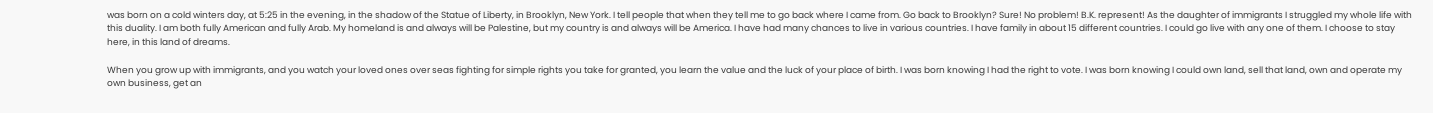was born on a cold winters day, at 5:25 in the evening, in the shadow of the Statue of Liberty, in Brooklyn, New York. I tell people that when they tell me to go back where I came from. Go back to Brooklyn? Sure! No problem! B.K. represent! As the daughter of immigrants I struggled my whole life with this duality. I am both fully American and fully Arab. My homeland is and always will be Palestine, but my country is and always will be America. I have had many chances to live in various countries. I have family in about 15 different countries. I could go live with any one of them. I choose to stay here, in this land of dreams.

When you grow up with immigrants, and you watch your loved ones over seas fighting for simple rights you take for granted, you learn the value and the luck of your place of birth. I was born knowing I had the right to vote. I was born knowing I could own land, sell that land, own and operate my own business, get an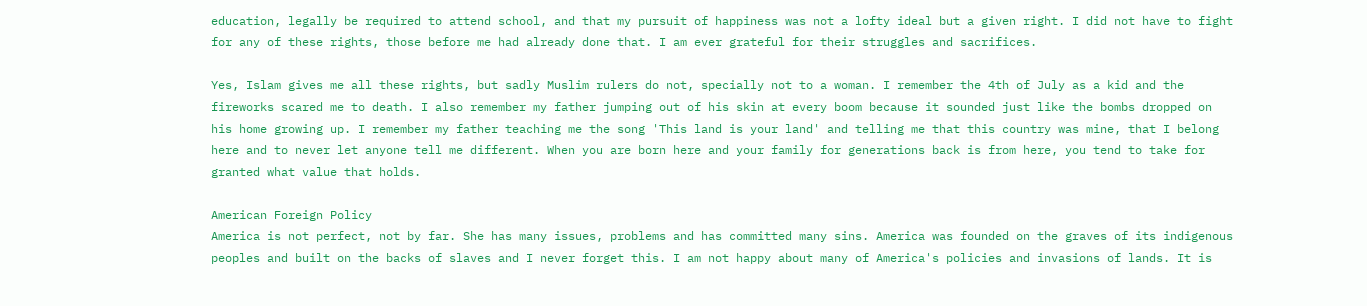education, legally be required to attend school, and that my pursuit of happiness was not a lofty ideal but a given right. I did not have to fight for any of these rights, those before me had already done that. I am ever grateful for their struggles and sacrifices.

Yes, Islam gives me all these rights, but sadly Muslim rulers do not, specially not to a woman. I remember the 4th of July as a kid and the fireworks scared me to death. I also remember my father jumping out of his skin at every boom because it sounded just like the bombs dropped on his home growing up. I remember my father teaching me the song 'This land is your land' and telling me that this country was mine, that I belong here and to never let anyone tell me different. When you are born here and your family for generations back is from here, you tend to take for granted what value that holds.

American Foreign Policy
America is not perfect, not by far. She has many issues, problems and has committed many sins. America was founded on the graves of its indigenous peoples and built on the backs of slaves and I never forget this. I am not happy about many of America's policies and invasions of lands. It is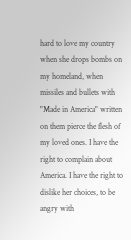hard to love my country when she drops bombs on my homeland, when missiles and bullets with "Made in America" written on them pierce the flesh of my loved ones. I have the right to complain about America. I have the right to dislike her choices, to be angry with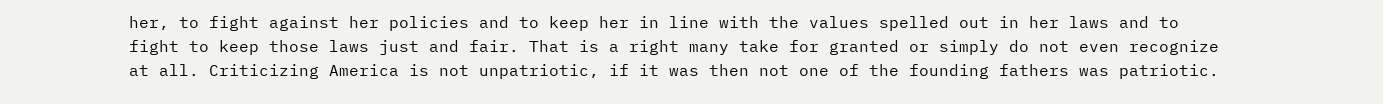her, to fight against her policies and to keep her in line with the values spelled out in her laws and to fight to keep those laws just and fair. That is a right many take for granted or simply do not even recognize at all. Criticizing America is not unpatriotic, if it was then not one of the founding fathers was patriotic.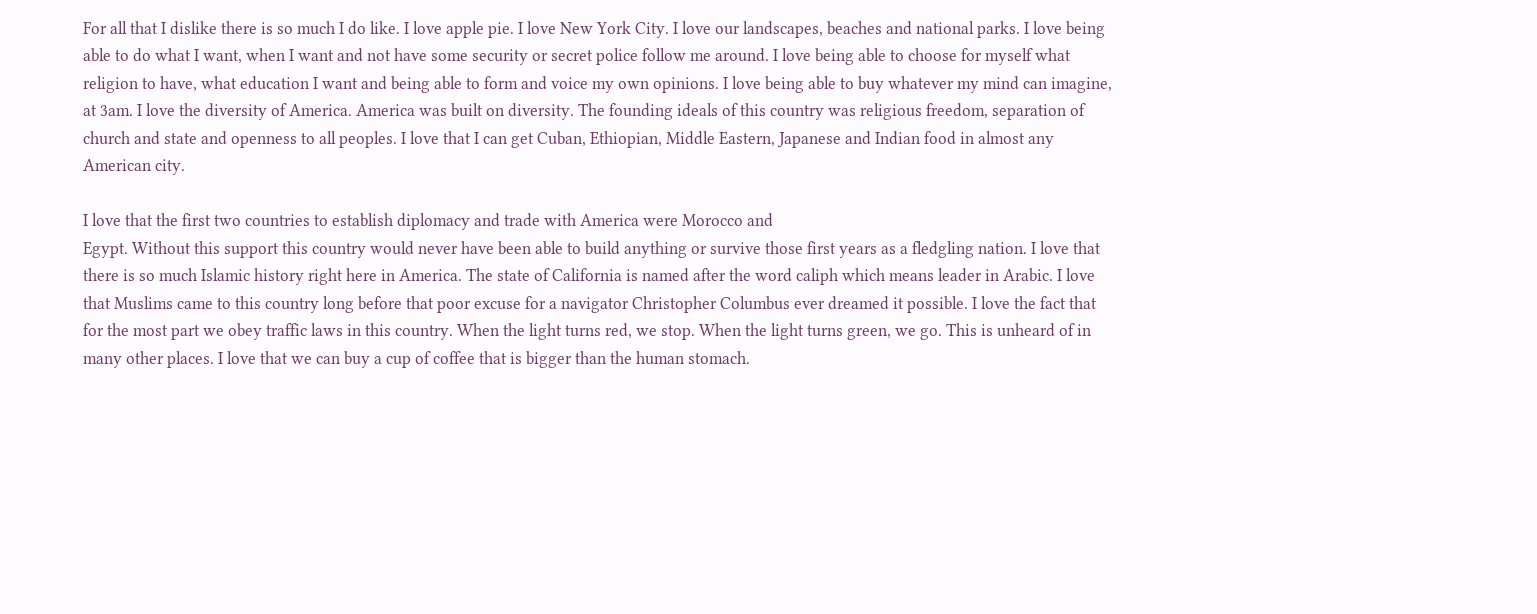For all that I dislike there is so much I do like. I love apple pie. I love New York City. I love our landscapes, beaches and national parks. I love being able to do what I want, when I want and not have some security or secret police follow me around. I love being able to choose for myself what religion to have, what education I want and being able to form and voice my own opinions. I love being able to buy whatever my mind can imagine, at 3am. I love the diversity of America. America was built on diversity. The founding ideals of this country was religious freedom, separation of church and state and openness to all peoples. I love that I can get Cuban, Ethiopian, Middle Eastern, Japanese and Indian food in almost any American city.

I love that the first two countries to establish diplomacy and trade with America were Morocco and
Egypt. Without this support this country would never have been able to build anything or survive those first years as a fledgling nation. I love that there is so much Islamic history right here in America. The state of California is named after the word caliph which means leader in Arabic. I love that Muslims came to this country long before that poor excuse for a navigator Christopher Columbus ever dreamed it possible. I love the fact that for the most part we obey traffic laws in this country. When the light turns red, we stop. When the light turns green, we go. This is unheard of in many other places. I love that we can buy a cup of coffee that is bigger than the human stomach.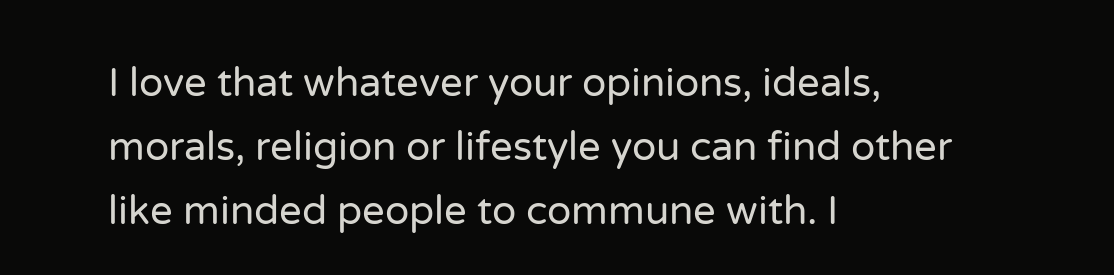I love that whatever your opinions, ideals, morals, religion or lifestyle you can find other like minded people to commune with. I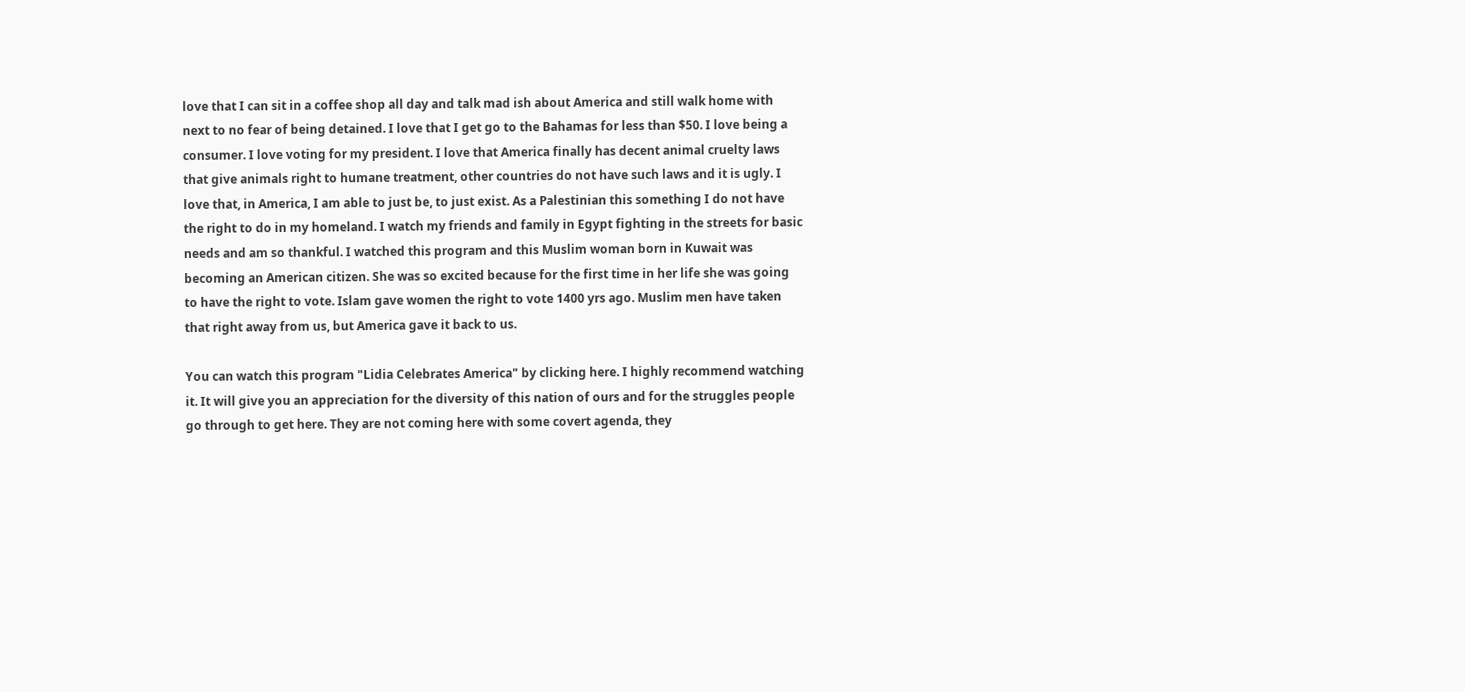love that I can sit in a coffee shop all day and talk mad ish about America and still walk home with next to no fear of being detained. I love that I get go to the Bahamas for less than $50. I love being a consumer. I love voting for my president. I love that America finally has decent animal cruelty laws that give animals right to humane treatment, other countries do not have such laws and it is ugly. I love that, in America, I am able to just be, to just exist. As a Palestinian this something I do not have the right to do in my homeland. I watch my friends and family in Egypt fighting in the streets for basic needs and am so thankful. I watched this program and this Muslim woman born in Kuwait was becoming an American citizen. She was so excited because for the first time in her life she was going to have the right to vote. Islam gave women the right to vote 1400 yrs ago. Muslim men have taken that right away from us, but America gave it back to us.

You can watch this program "Lidia Celebrates America" by clicking here. I highly recommend watching it. It will give you an appreciation for the diversity of this nation of ours and for the struggles people go through to get here. They are not coming here with some covert agenda, they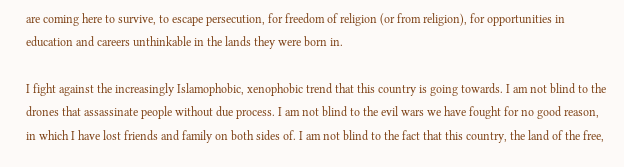are coming here to survive, to escape persecution, for freedom of religion (or from religion), for opportunities in education and careers unthinkable in the lands they were born in.

I fight against the increasingly Islamophobic, xenophobic trend that this country is going towards. I am not blind to the drones that assassinate people without due process. I am not blind to the evil wars we have fought for no good reason, in which I have lost friends and family on both sides of. I am not blind to the fact that this country, the land of the free,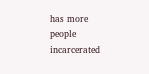has more people incarcerated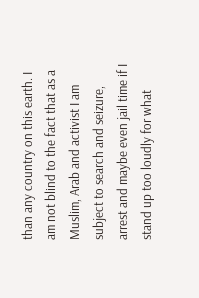than any country on this earth. I am not blind to the fact that as a Muslim, Arab and activist I am subject to search and seizure, arrest and maybe even jail time if I stand up too loudly for what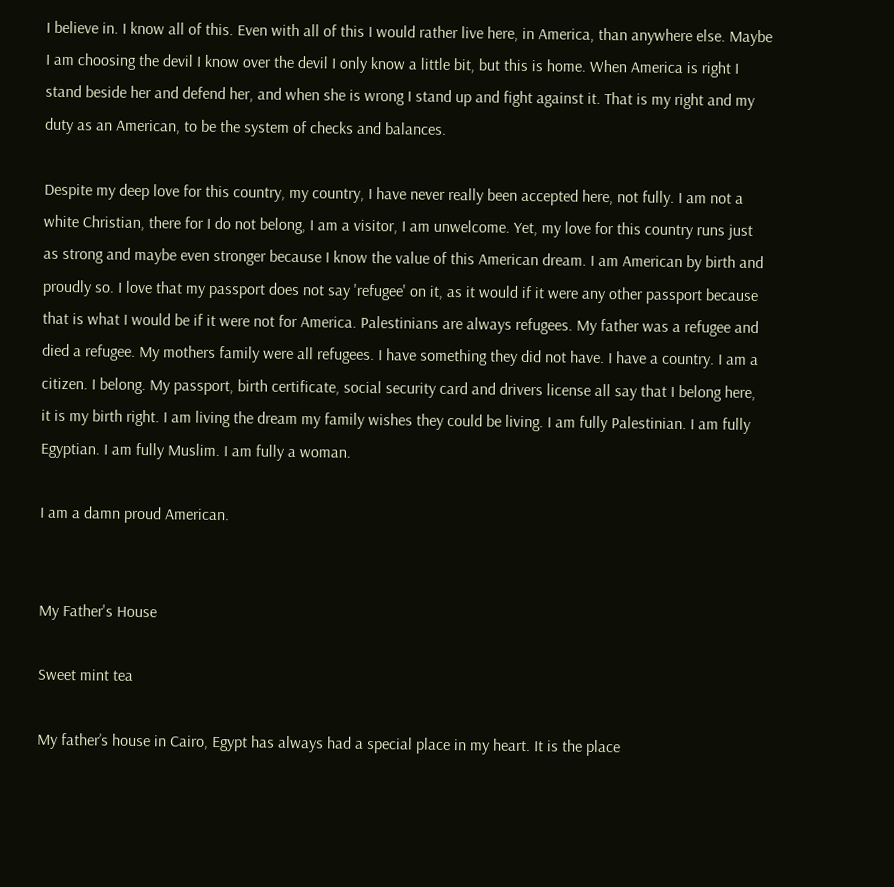I believe in. I know all of this. Even with all of this I would rather live here, in America, than anywhere else. Maybe I am choosing the devil I know over the devil I only know a little bit, but this is home. When America is right I stand beside her and defend her, and when she is wrong I stand up and fight against it. That is my right and my duty as an American, to be the system of checks and balances.

Despite my deep love for this country, my country, I have never really been accepted here, not fully. I am not a white Christian, there for I do not belong, I am a visitor, I am unwelcome. Yet, my love for this country runs just as strong and maybe even stronger because I know the value of this American dream. I am American by birth and proudly so. I love that my passport does not say 'refugee' on it, as it would if it were any other passport because that is what I would be if it were not for America. Palestinians are always refugees. My father was a refugee and died a refugee. My mothers family were all refugees. I have something they did not have. I have a country. I am a citizen. I belong. My passport, birth certificate, social security card and drivers license all say that I belong here, it is my birth right. I am living the dream my family wishes they could be living. I am fully Palestinian. I am fully Egyptian. I am fully Muslim. I am fully a woman.

I am a damn proud American.


My Father's House

Sweet mint tea

My father’s house in Cairo, Egypt has always had a special place in my heart. It is the place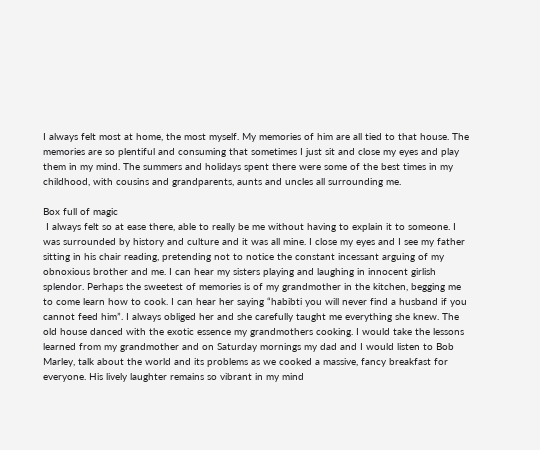I always felt most at home, the most myself. My memories of him are all tied to that house. The memories are so plentiful and consuming that sometimes I just sit and close my eyes and play them in my mind. The summers and holidays spent there were some of the best times in my childhood, with cousins and grandparents, aunts and uncles all surrounding me.

Box full of magic
 I always felt so at ease there, able to really be me without having to explain it to someone. I was surrounded by history and culture and it was all mine. I close my eyes and I see my father sitting in his chair reading, pretending not to notice the constant incessant arguing of my obnoxious brother and me. I can hear my sisters playing and laughing in innocent girlish splendor. Perhaps the sweetest of memories is of my grandmother in the kitchen, begging me to come learn how to cook. I can hear her saying “habibti you will never find a husband if you cannot feed him”. I always obliged her and she carefully taught me everything she knew. The old house danced with the exotic essence my grandmothers cooking. I would take the lessons learned from my grandmother and on Saturday mornings my dad and I would listen to Bob Marley, talk about the world and its problems as we cooked a massive, fancy breakfast for everyone. His lively laughter remains so vibrant in my mind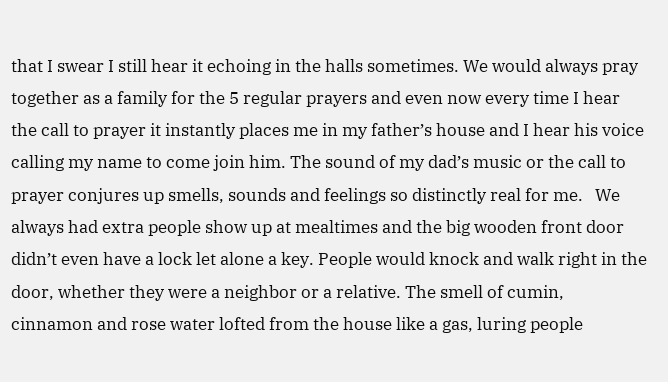that I swear I still hear it echoing in the halls sometimes. We would always pray together as a family for the 5 regular prayers and even now every time I hear the call to prayer it instantly places me in my father’s house and I hear his voice calling my name to come join him. The sound of my dad’s music or the call to prayer conjures up smells, sounds and feelings so distinctly real for me.   We always had extra people show up at mealtimes and the big wooden front door didn’t even have a lock let alone a key. People would knock and walk right in the door, whether they were a neighbor or a relative. The smell of cumin, cinnamon and rose water lofted from the house like a gas, luring people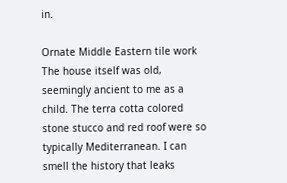in.

Ornate Middle Eastern tile work
The house itself was old, seemingly ancient to me as a child. The terra cotta colored stone stucco and red roof were so typically Mediterranean. I can smell the history that leaks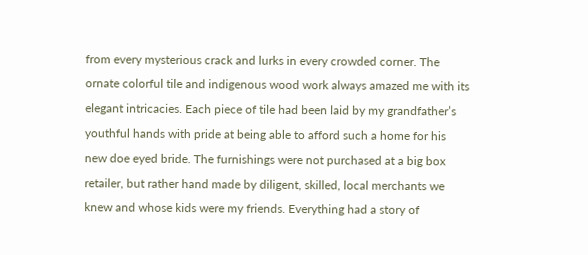from every mysterious crack and lurks in every crowded corner. The ornate colorful tile and indigenous wood work always amazed me with its elegant intricacies. Each piece of tile had been laid by my grandfather’s youthful hands with pride at being able to afford such a home for his new doe eyed bride. The furnishings were not purchased at a big box retailer, but rather hand made by diligent, skilled, local merchants we knew and whose kids were my friends. Everything had a story of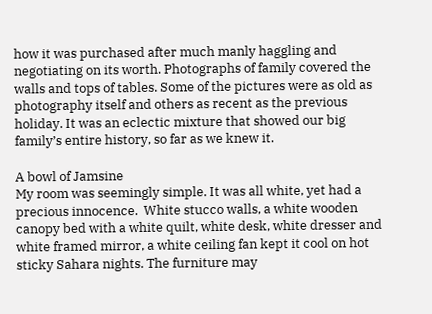how it was purchased after much manly haggling and negotiating on its worth. Photographs of family covered the walls and tops of tables. Some of the pictures were as old as photography itself and others as recent as the previous holiday. It was an eclectic mixture that showed our big family’s entire history, so far as we knew it.

A bowl of Jamsine
My room was seemingly simple. It was all white, yet had a precious innocence.  White stucco walls, a white wooden canopy bed with a white quilt, white desk, white dresser and white framed mirror, a white ceiling fan kept it cool on hot sticky Sahara nights. The furniture may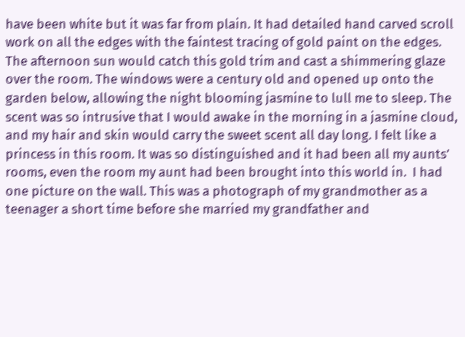have been white but it was far from plain. It had detailed hand carved scroll work on all the edges with the faintest tracing of gold paint on the edges. The afternoon sun would catch this gold trim and cast a shimmering glaze over the room. The windows were a century old and opened up onto the garden below, allowing the night blooming jasmine to lull me to sleep. The scent was so intrusive that I would awake in the morning in a jasmine cloud, and my hair and skin would carry the sweet scent all day long. I felt like a princess in this room. It was so distinguished and it had been all my aunts’ rooms, even the room my aunt had been brought into this world in.  I had one picture on the wall. This was a photograph of my grandmother as a teenager a short time before she married my grandfather and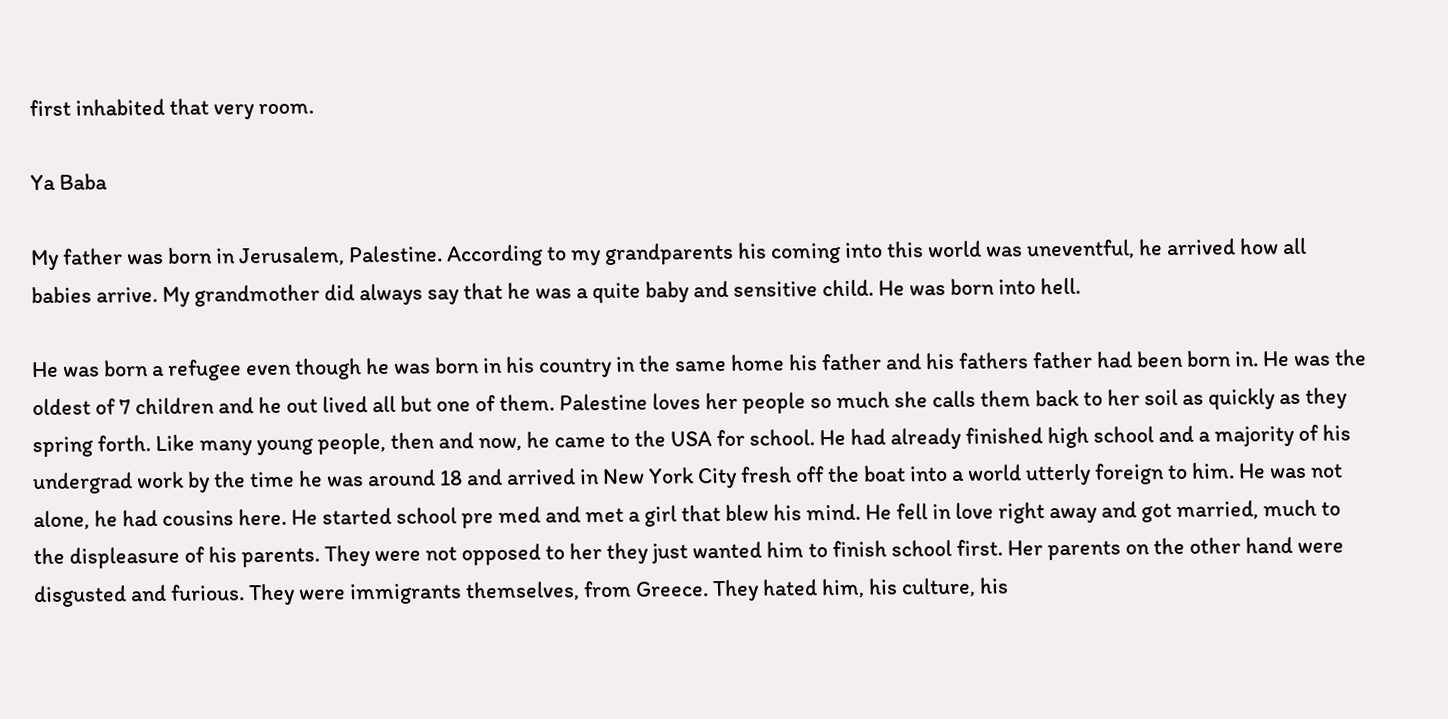first inhabited that very room.

Ya Baba

My father was born in Jerusalem, Palestine. According to my grandparents his coming into this world was uneventful, he arrived how all babies arrive. My grandmother did always say that he was a quite baby and sensitive child. He was born into hell.

He was born a refugee even though he was born in his country in the same home his father and his fathers father had been born in. He was the oldest of 7 children and he out lived all but one of them. Palestine loves her people so much she calls them back to her soil as quickly as they spring forth. Like many young people, then and now, he came to the USA for school. He had already finished high school and a majority of his undergrad work by the time he was around 18 and arrived in New York City fresh off the boat into a world utterly foreign to him. He was not alone, he had cousins here. He started school pre med and met a girl that blew his mind. He fell in love right away and got married, much to the displeasure of his parents. They were not opposed to her they just wanted him to finish school first. Her parents on the other hand were disgusted and furious. They were immigrants themselves, from Greece. They hated him, his culture, his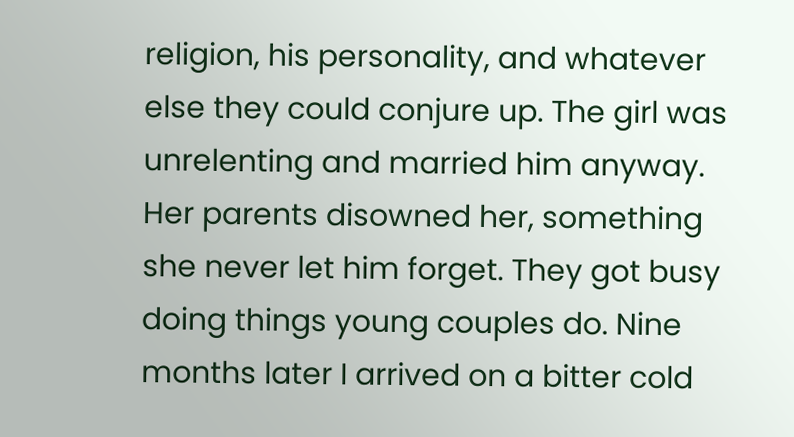religion, his personality, and whatever else they could conjure up. The girl was unrelenting and married him anyway. Her parents disowned her, something she never let him forget. They got busy doing things young couples do. Nine months later I arrived on a bitter cold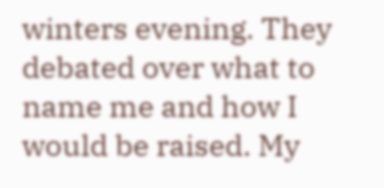winters evening. They debated over what to name me and how I would be raised. My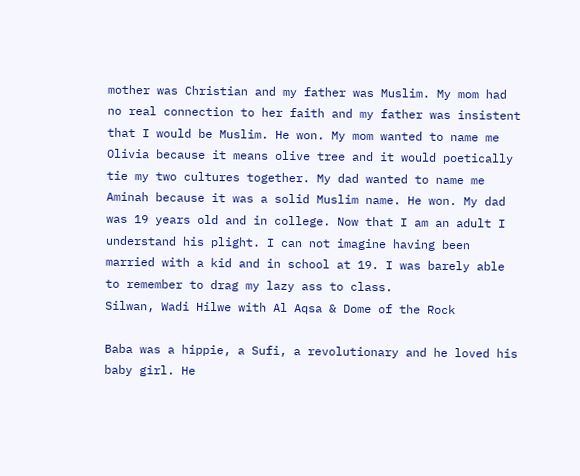mother was Christian and my father was Muslim. My mom had no real connection to her faith and my father was insistent that I would be Muslim. He won. My mom wanted to name me Olivia because it means olive tree and it would poetically tie my two cultures together. My dad wanted to name me Aminah because it was a solid Muslim name. He won. My dad was 19 years old and in college. Now that I am an adult I understand his plight. I can not imagine having been married with a kid and in school at 19. I was barely able to remember to drag my lazy ass to class.
Silwan, Wadi Hilwe with Al Aqsa & Dome of the Rock

Baba was a hippie, a Sufi, a revolutionary and he loved his baby girl. He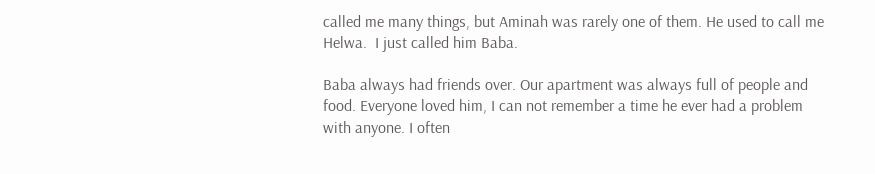called me many things, but Aminah was rarely one of them. He used to call me Helwa.  I just called him Baba.

Baba always had friends over. Our apartment was always full of people and food. Everyone loved him, I can not remember a time he ever had a problem with anyone. I often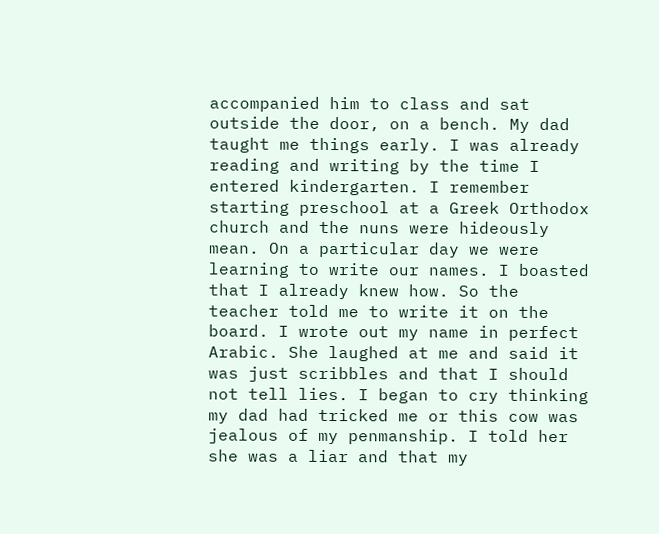accompanied him to class and sat outside the door, on a bench. My dad taught me things early. I was already reading and writing by the time I entered kindergarten. I remember starting preschool at a Greek Orthodox church and the nuns were hideously mean. On a particular day we were learning to write our names. I boasted that I already knew how. So the teacher told me to write it on the board. I wrote out my name in perfect Arabic. She laughed at me and said it was just scribbles and that I should not tell lies. I began to cry thinking my dad had tricked me or this cow was jealous of my penmanship. I told her she was a liar and that my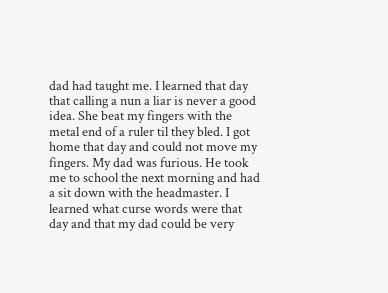dad had taught me. I learned that day that calling a nun a liar is never a good idea. She beat my fingers with the metal end of a ruler til they bled. I got home that day and could not move my fingers. My dad was furious. He took me to school the next morning and had a sit down with the headmaster. I learned what curse words were that day and that my dad could be very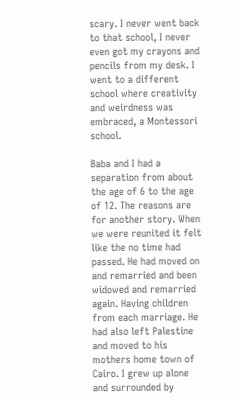scary. I never went back to that school, I never even got my crayons and pencils from my desk. I went to a different school where creativity and weirdness was embraced, a Montessori school.

Baba and I had a separation from about the age of 6 to the age of 12. The reasons are for another story. When we were reunited it felt like the no time had passed. He had moved on and remarried and been widowed and remarried again. Having children from each marriage. He had also left Palestine and moved to his mothers home town of Cairo. I grew up alone and surrounded by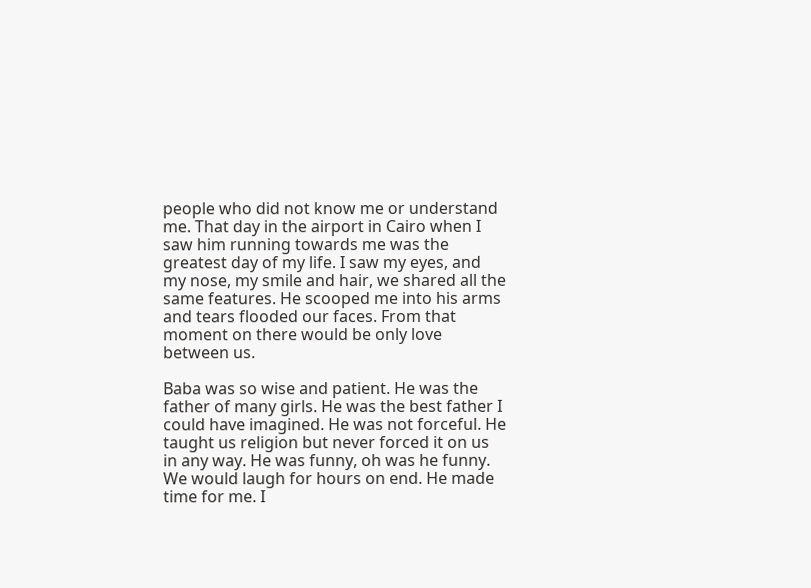people who did not know me or understand me. That day in the airport in Cairo when I saw him running towards me was the greatest day of my life. I saw my eyes, and my nose, my smile and hair, we shared all the same features. He scooped me into his arms and tears flooded our faces. From that moment on there would be only love between us.

Baba was so wise and patient. He was the father of many girls. He was the best father I could have imagined. He was not forceful. He taught us religion but never forced it on us in any way. He was funny, oh was he funny. We would laugh for hours on end. He made time for me. I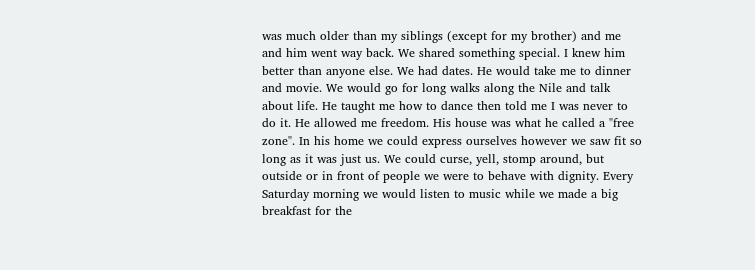was much older than my siblings (except for my brother) and me and him went way back. We shared something special. I knew him better than anyone else. We had dates. He would take me to dinner and movie. We would go for long walks along the Nile and talk about life. He taught me how to dance then told me I was never to do it. He allowed me freedom. His house was what he called a "free zone". In his home we could express ourselves however we saw fit so long as it was just us. We could curse, yell, stomp around, but outside or in front of people we were to behave with dignity. Every Saturday morning we would listen to music while we made a big breakfast for the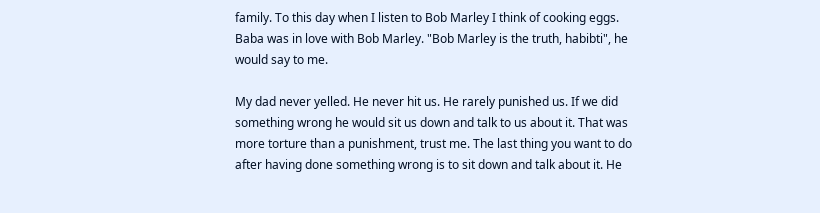family. To this day when I listen to Bob Marley I think of cooking eggs. Baba was in love with Bob Marley. "Bob Marley is the truth, habibti", he would say to me.

My dad never yelled. He never hit us. He rarely punished us. If we did something wrong he would sit us down and talk to us about it. That was more torture than a punishment, trust me. The last thing you want to do after having done something wrong is to sit down and talk about it. He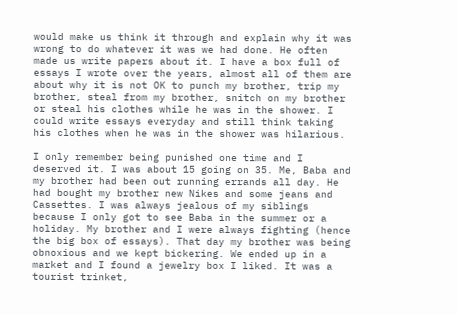would make us think it through and explain why it was wrong to do whatever it was we had done. He often made us write papers about it. I have a box full of essays I wrote over the years, almost all of them are about why it is not OK to punch my brother, trip my brother, steal from my brother, snitch on my brother or steal his clothes while he was in the shower. I could write essays everyday and still think taking his clothes when he was in the shower was hilarious.

I only remember being punished one time and I deserved it. I was about 15 going on 35. Me, Baba and my brother had been out running errands all day. He had bought my brother new Nikes and some jeans and Cassettes. I was always jealous of my siblings because I only got to see Baba in the summer or a holiday. My brother and I were always fighting (hence the big box of essays). That day my brother was being obnoxious and we kept bickering. We ended up in a market and I found a jewelry box I liked. It was a tourist trinket,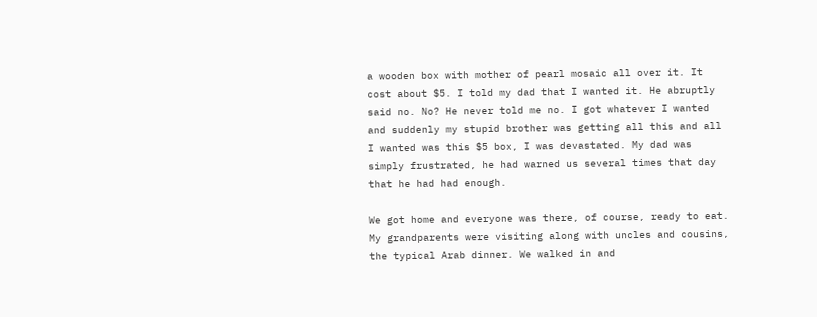a wooden box with mother of pearl mosaic all over it. It cost about $5. I told my dad that I wanted it. He abruptly said no. No? He never told me no. I got whatever I wanted and suddenly my stupid brother was getting all this and all I wanted was this $5 box, I was devastated. My dad was simply frustrated, he had warned us several times that day that he had had enough.

We got home and everyone was there, of course, ready to eat. My grandparents were visiting along with uncles and cousins, the typical Arab dinner. We walked in and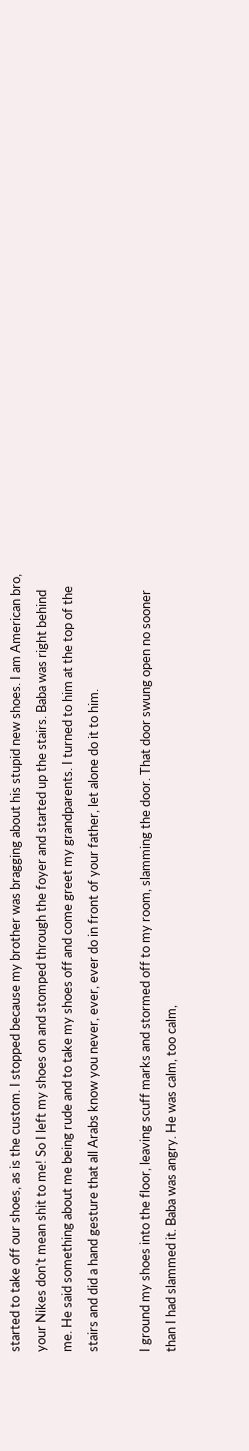started to take off our shoes, as is the custom. I stopped because my brother was bragging about his stupid new shoes. I am American bro, your Nikes don't mean shit to me! So I left my shoes on and stomped through the foyer and started up the stairs. Baba was right behind me. He said something about me being rude and to take my shoes off and come greet my grandparents. I turned to him at the top of the stairs and did a hand gesture that all Arabs know you never, ever, ever do in front of your father, let alone do it to him.

I ground my shoes into the floor, leaving scuff marks and stormed off to my room, slamming the door. That door swung open no sooner than I had slammed it. Baba was angry. He was calm, too calm,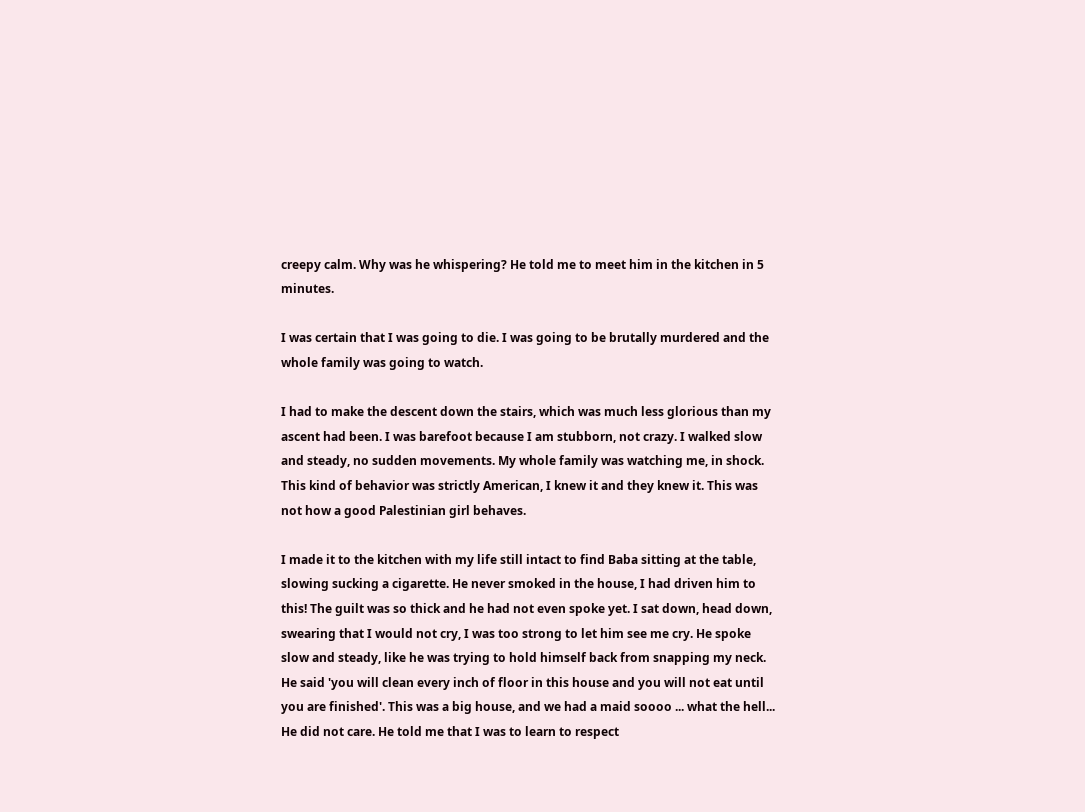creepy calm. Why was he whispering? He told me to meet him in the kitchen in 5 minutes.

I was certain that I was going to die. I was going to be brutally murdered and the whole family was going to watch.

I had to make the descent down the stairs, which was much less glorious than my ascent had been. I was barefoot because I am stubborn, not crazy. I walked slow and steady, no sudden movements. My whole family was watching me, in shock. This kind of behavior was strictly American, I knew it and they knew it. This was not how a good Palestinian girl behaves.

I made it to the kitchen with my life still intact to find Baba sitting at the table, slowing sucking a cigarette. He never smoked in the house, I had driven him to this! The guilt was so thick and he had not even spoke yet. I sat down, head down, swearing that I would not cry, I was too strong to let him see me cry. He spoke slow and steady, like he was trying to hold himself back from snapping my neck. He said 'you will clean every inch of floor in this house and you will not eat until you are finished'. This was a big house, and we had a maid soooo ... what the hell... He did not care. He told me that I was to learn to respect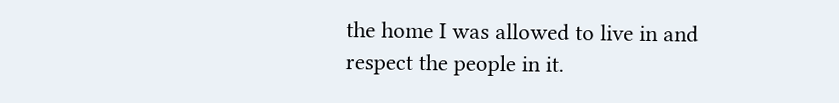the home I was allowed to live in and respect the people in it.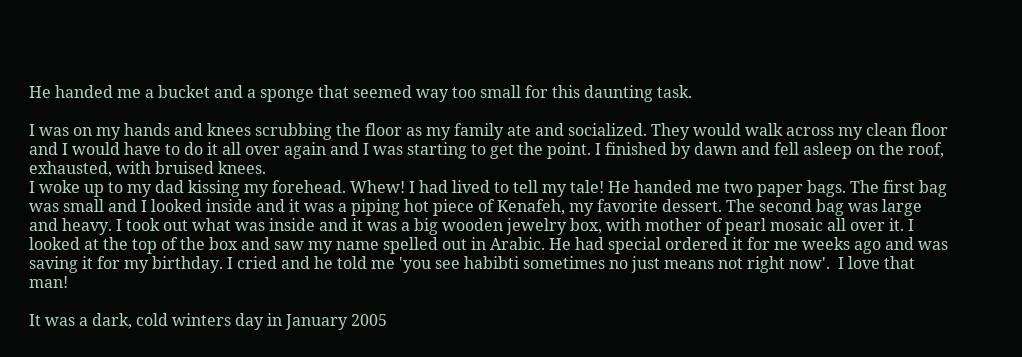He handed me a bucket and a sponge that seemed way too small for this daunting task.

I was on my hands and knees scrubbing the floor as my family ate and socialized. They would walk across my clean floor and I would have to do it all over again and I was starting to get the point. I finished by dawn and fell asleep on the roof, exhausted, with bruised knees.
I woke up to my dad kissing my forehead. Whew! I had lived to tell my tale! He handed me two paper bags. The first bag was small and I looked inside and it was a piping hot piece of Kenafeh, my favorite dessert. The second bag was large and heavy. I took out what was inside and it was a big wooden jewelry box, with mother of pearl mosaic all over it. I looked at the top of the box and saw my name spelled out in Arabic. He had special ordered it for me weeks ago and was saving it for my birthday. I cried and he told me 'you see habibti sometimes no just means not right now'.  I love that man!

It was a dark, cold winters day in January 2005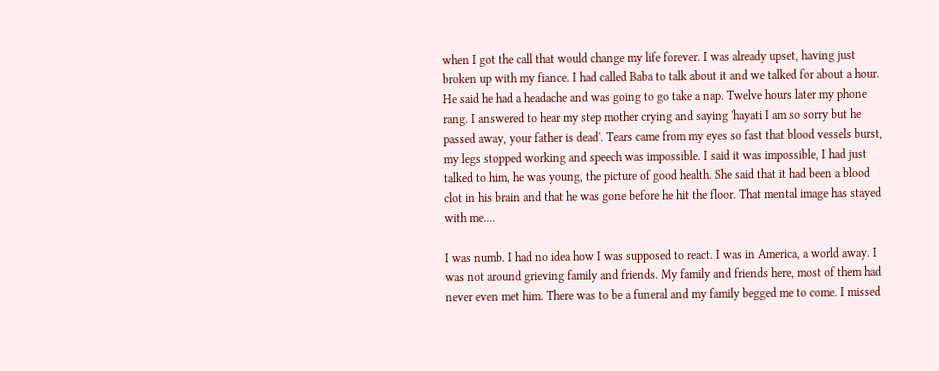when I got the call that would change my life forever. I was already upset, having just broken up with my fiance. I had called Baba to talk about it and we talked for about a hour. He said he had a headache and was going to go take a nap. Twelve hours later my phone rang. I answered to hear my step mother crying and saying 'hayati I am so sorry but he passed away, your father is dead'. Tears came from my eyes so fast that blood vessels burst, my legs stopped working and speech was impossible. I said it was impossible, I had just talked to him, he was young, the picture of good health. She said that it had been a blood clot in his brain and that he was gone before he hit the floor. That mental image has stayed with me....

I was numb. I had no idea how I was supposed to react. I was in America, a world away. I was not around grieving family and friends. My family and friends here, most of them had never even met him. There was to be a funeral and my family begged me to come. I missed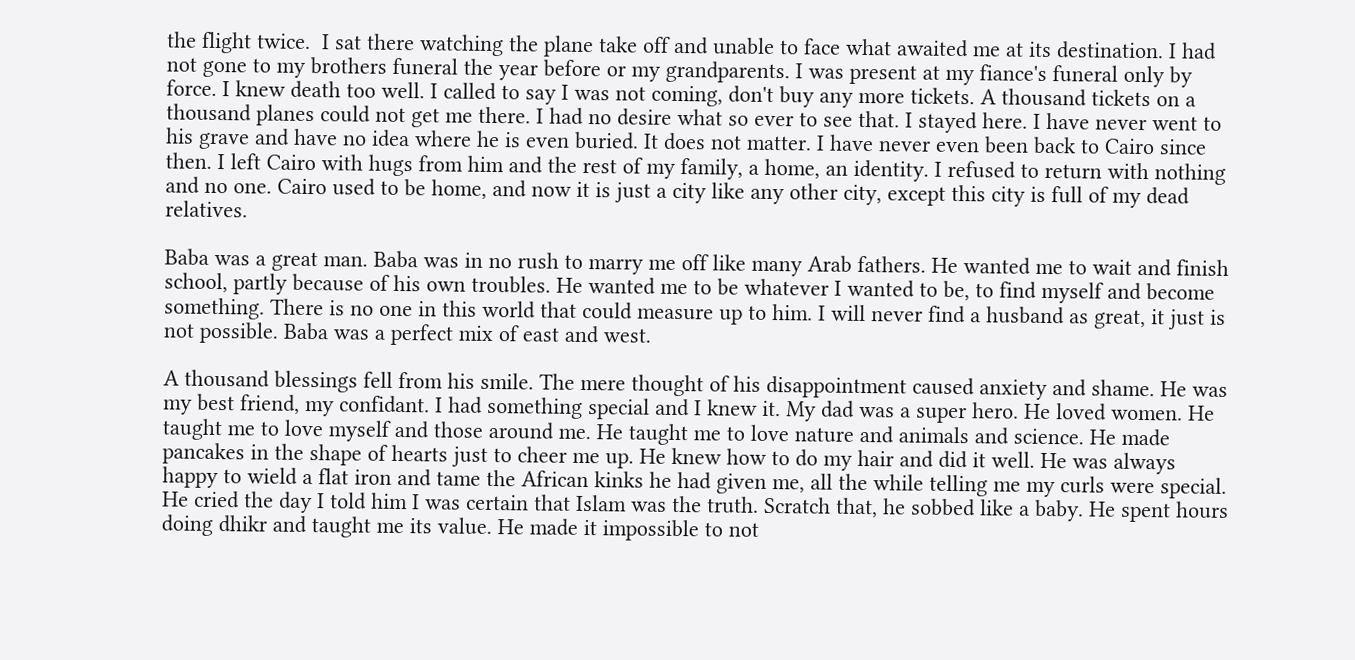the flight twice.  I sat there watching the plane take off and unable to face what awaited me at its destination. I had not gone to my brothers funeral the year before or my grandparents. I was present at my fiance's funeral only by force. I knew death too well. I called to say I was not coming, don't buy any more tickets. A thousand tickets on a thousand planes could not get me there. I had no desire what so ever to see that. I stayed here. I have never went to his grave and have no idea where he is even buried. It does not matter. I have never even been back to Cairo since then. I left Cairo with hugs from him and the rest of my family, a home, an identity. I refused to return with nothing and no one. Cairo used to be home, and now it is just a city like any other city, except this city is full of my dead relatives.

Baba was a great man. Baba was in no rush to marry me off like many Arab fathers. He wanted me to wait and finish school, partly because of his own troubles. He wanted me to be whatever I wanted to be, to find myself and become something. There is no one in this world that could measure up to him. I will never find a husband as great, it just is not possible. Baba was a perfect mix of east and west.

A thousand blessings fell from his smile. The mere thought of his disappointment caused anxiety and shame. He was my best friend, my confidant. I had something special and I knew it. My dad was a super hero. He loved women. He taught me to love myself and those around me. He taught me to love nature and animals and science. He made pancakes in the shape of hearts just to cheer me up. He knew how to do my hair and did it well. He was always happy to wield a flat iron and tame the African kinks he had given me, all the while telling me my curls were special. He cried the day I told him I was certain that Islam was the truth. Scratch that, he sobbed like a baby. He spent hours doing dhikr and taught me its value. He made it impossible to not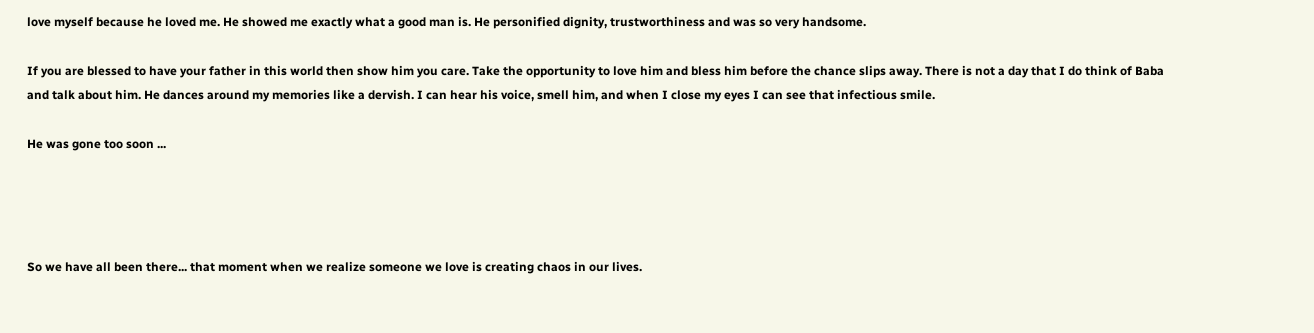love myself because he loved me. He showed me exactly what a good man is. He personified dignity, trustworthiness and was so very handsome.

If you are blessed to have your father in this world then show him you care. Take the opportunity to love him and bless him before the chance slips away. There is not a day that I do think of Baba and talk about him. He dances around my memories like a dervish. I can hear his voice, smell him, and when I close my eyes I can see that infectious smile.

He was gone too soon ...




So we have all been there... that moment when we realize someone we love is creating chaos in our lives.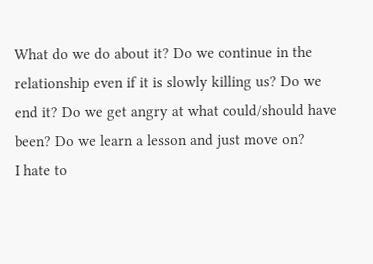What do we do about it? Do we continue in the relationship even if it is slowly killing us? Do we end it? Do we get angry at what could/should have been? Do we learn a lesson and just move on?
I hate to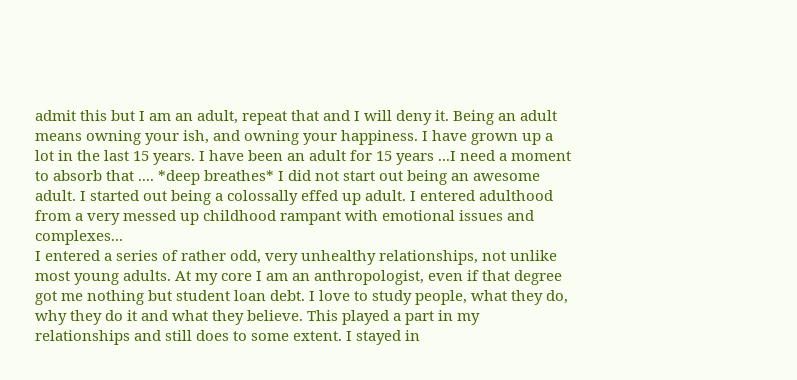admit this but I am an adult, repeat that and I will deny it. Being an adult means owning your ish, and owning your happiness. I have grown up a lot in the last 15 years. I have been an adult for 15 years ...I need a moment to absorb that .... *deep breathes* I did not start out being an awesome adult. I started out being a colossally effed up adult. I entered adulthood from a very messed up childhood rampant with emotional issues and complexes...
I entered a series of rather odd, very unhealthy relationships, not unlike most young adults. At my core I am an anthropologist, even if that degree got me nothing but student loan debt. I love to study people, what they do, why they do it and what they believe. This played a part in my relationships and still does to some extent. I stayed in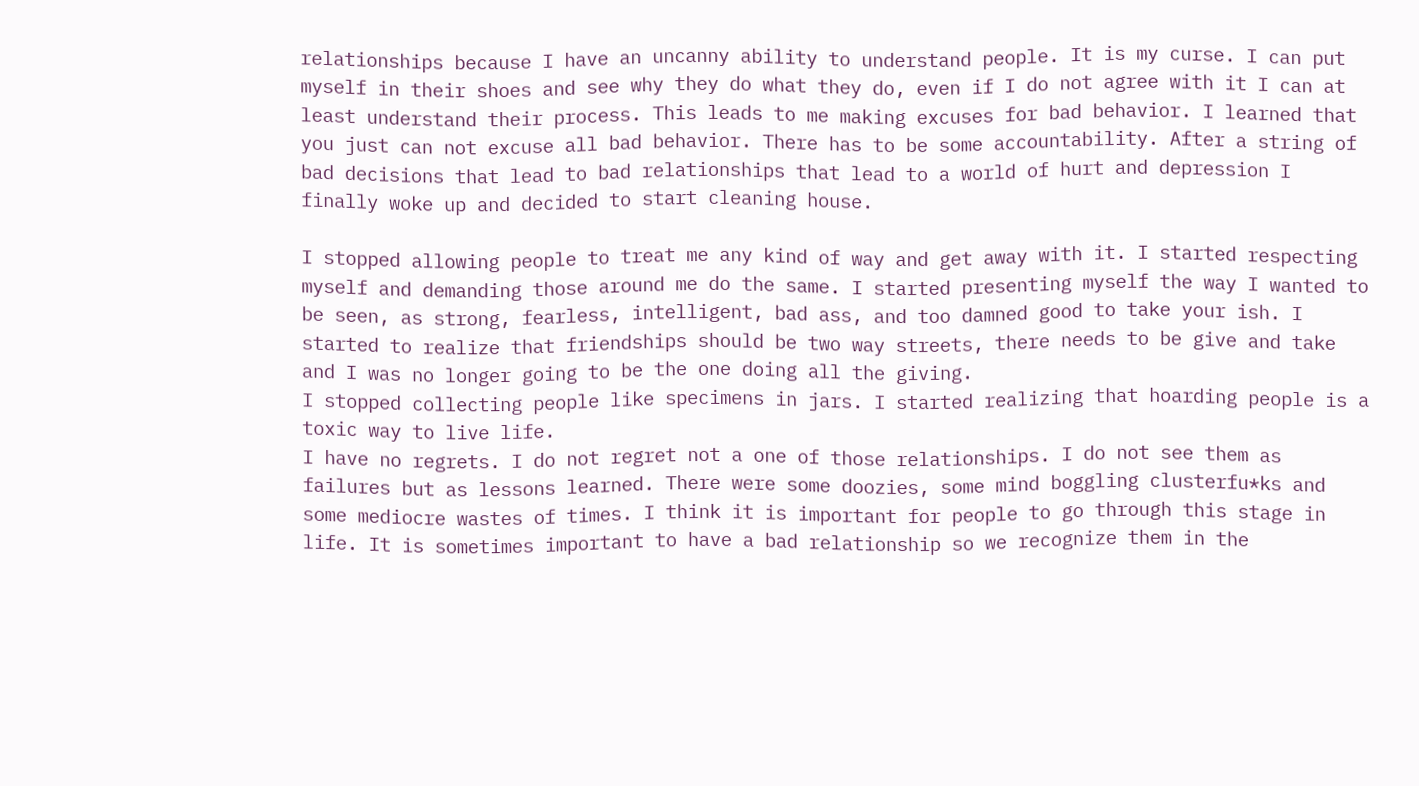relationships because I have an uncanny ability to understand people. It is my curse. I can put myself in their shoes and see why they do what they do, even if I do not agree with it I can at least understand their process. This leads to me making excuses for bad behavior. I learned that you just can not excuse all bad behavior. There has to be some accountability. After a string of bad decisions that lead to bad relationships that lead to a world of hurt and depression I finally woke up and decided to start cleaning house.

I stopped allowing people to treat me any kind of way and get away with it. I started respecting myself and demanding those around me do the same. I started presenting myself the way I wanted to be seen, as strong, fearless, intelligent, bad ass, and too damned good to take your ish. I started to realize that friendships should be two way streets, there needs to be give and take and I was no longer going to be the one doing all the giving.
I stopped collecting people like specimens in jars. I started realizing that hoarding people is a toxic way to live life.
I have no regrets. I do not regret not a one of those relationships. I do not see them as failures but as lessons learned. There were some doozies, some mind boggling clusterfu*ks and some mediocre wastes of times. I think it is important for people to go through this stage in life. It is sometimes important to have a bad relationship so we recognize them in the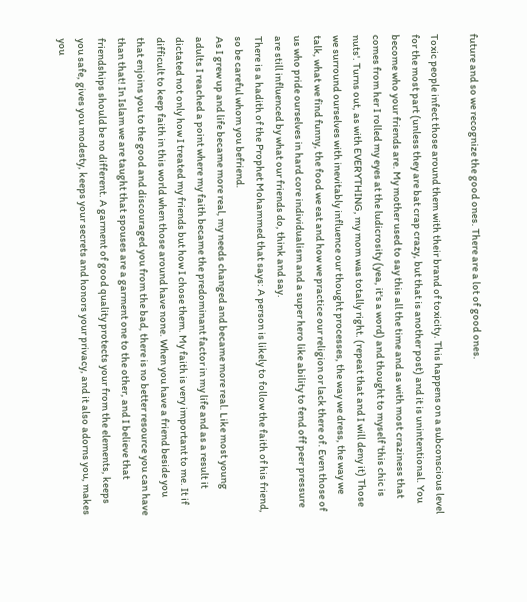future and so we recognize the good ones. There are a lot of good ones.

Toxic people infect those around them with their brand of toxicity. This happens on a subconscious level for the most part (unless they are bat crap crazy, but that is another post) and it is unintentional. You become who your friends are. My mother used to say this all the time and as with most craziness that comes from her I rolled my eyes at the ludicrosity (yea, it's a word) and thought to myself 'this chic is nuts'. Turns out, as with EVERYTHING, my mom was totally right. (repeat that and I will deny it) Those we surround ourselves with inevitably influence our thought processes, the way we dress, the way we talk, what we find funny, the food we eat and how we practice our religion or lack there of. Even those of us who pride ourselves in hard core individualism and a super hero like ability to fend off peer pressure are still influenced by what our friends do, think and say.
There is a hadith of the Prophet Mohammed that says: A person is likely to follow the faith of his friend, so be careful whom you befriend.
As I grew up and life became more real, my needs changed and became more real. Like most young adults I reached a point where my faith became the predominant factor in my life and as a result it dictated not only how I treated my friends but how I chose them. My faith is very important to me. It if difficult to keep faith in this world when those around have none. When you have a friend beside you that enjoins you to the good and discouraged you from the bad, there is no better resource you can have than that! In Islam we are taught that spouses are a garment one to the other, and I believe that friendships should be no different. A garment of good quality protects your from the elements, keeps you safe, gives you modesty, keeps your secrets and honors your privacy, and it also adorns you, makes you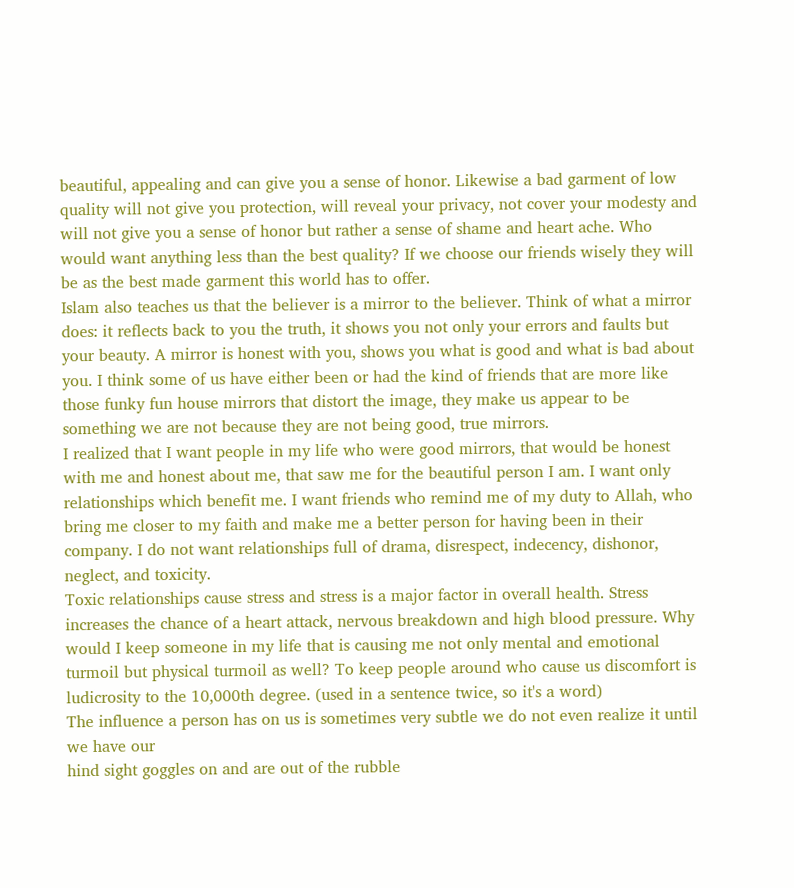beautiful, appealing and can give you a sense of honor. Likewise a bad garment of low quality will not give you protection, will reveal your privacy, not cover your modesty and will not give you a sense of honor but rather a sense of shame and heart ache. Who would want anything less than the best quality? If we choose our friends wisely they will be as the best made garment this world has to offer.
Islam also teaches us that the believer is a mirror to the believer. Think of what a mirror does: it reflects back to you the truth, it shows you not only your errors and faults but your beauty. A mirror is honest with you, shows you what is good and what is bad about you. I think some of us have either been or had the kind of friends that are more like those funky fun house mirrors that distort the image, they make us appear to be something we are not because they are not being good, true mirrors.
I realized that I want people in my life who were good mirrors, that would be honest with me and honest about me, that saw me for the beautiful person I am. I want only relationships which benefit me. I want friends who remind me of my duty to Allah, who bring me closer to my faith and make me a better person for having been in their company. I do not want relationships full of drama, disrespect, indecency, dishonor, neglect, and toxicity.
Toxic relationships cause stress and stress is a major factor in overall health. Stress increases the chance of a heart attack, nervous breakdown and high blood pressure. Why would I keep someone in my life that is causing me not only mental and emotional turmoil but physical turmoil as well? To keep people around who cause us discomfort is ludicrosity to the 10,000th degree. (used in a sentence twice, so it's a word)
The influence a person has on us is sometimes very subtle we do not even realize it until we have our
hind sight goggles on and are out of the rubble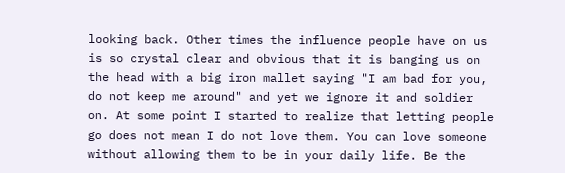looking back. Other times the influence people have on us is so crystal clear and obvious that it is banging us on the head with a big iron mallet saying "I am bad for you, do not keep me around" and yet we ignore it and soldier on. At some point I started to realize that letting people go does not mean I do not love them. You can love someone without allowing them to be in your daily life. Be the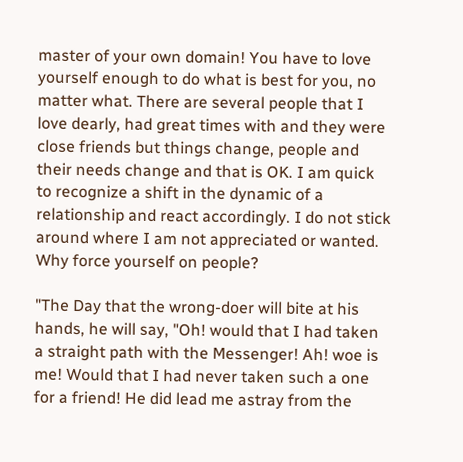master of your own domain! You have to love yourself enough to do what is best for you, no matter what. There are several people that I love dearly, had great times with and they were close friends but things change, people and their needs change and that is OK. I am quick to recognize a shift in the dynamic of a relationship and react accordingly. I do not stick around where I am not appreciated or wanted. Why force yourself on people?

"The Day that the wrong-doer will bite at his hands, he will say, "Oh! would that I had taken a straight path with the Messenger! Ah! woe is me! Would that I had never taken such a one for a friend! He did lead me astray from the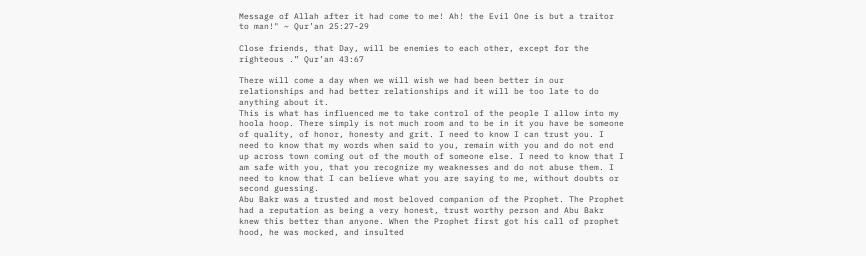Message of Allah after it had come to me! Ah! the Evil One is but a traitor to man!" ~ Qur’an 25:27-29

Close friends, that Day, will be enemies to each other, except for the righteous .” Qur’an 43:67

There will come a day when we will wish we had been better in our relationships and had better relationships and it will be too late to do anything about it.
This is what has influenced me to take control of the people I allow into my hoola hoop. There simply is not much room and to be in it you have be someone of quality, of honor, honesty and grit. I need to know I can trust you. I need to know that my words when said to you, remain with you and do not end up across town coming out of the mouth of someone else. I need to know that I am safe with you, that you recognize my weaknesses and do not abuse them. I need to know that I can believe what you are saying to me, without doubts or second guessing.
Abu Bakr was a trusted and most beloved companion of the Prophet. The Prophet had a reputation as being a very honest, trust worthy person and Abu Bakr knew this better than anyone. When the Prophet first got his call of prophet hood, he was mocked, and insulted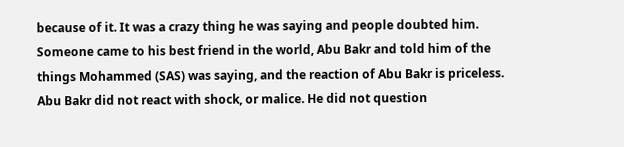because of it. It was a crazy thing he was saying and people doubted him. Someone came to his best friend in the world, Abu Bakr and told him of the things Mohammed (SAS) was saying, and the reaction of Abu Bakr is priceless. Abu Bakr did not react with shock, or malice. He did not question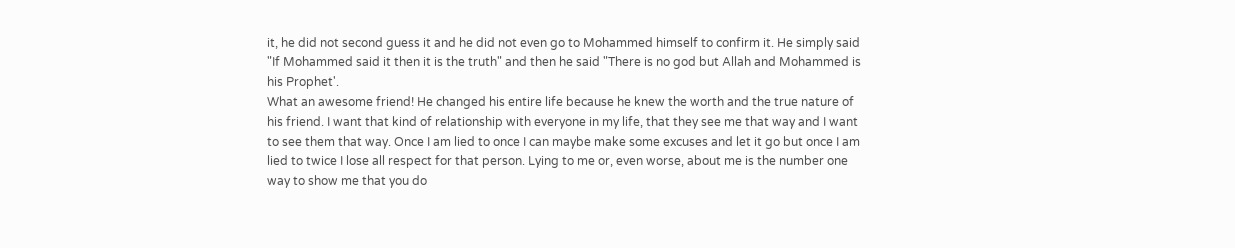it, he did not second guess it and he did not even go to Mohammed himself to confirm it. He simply said "If Mohammed said it then it is the truth" and then he said "There is no god but Allah and Mohammed is his Prophet'.
What an awesome friend! He changed his entire life because he knew the worth and the true nature of his friend. I want that kind of relationship with everyone in my life, that they see me that way and I want to see them that way. Once I am lied to once I can maybe make some excuses and let it go but once I am lied to twice I lose all respect for that person. Lying to me or, even worse, about me is the number one way to show me that you do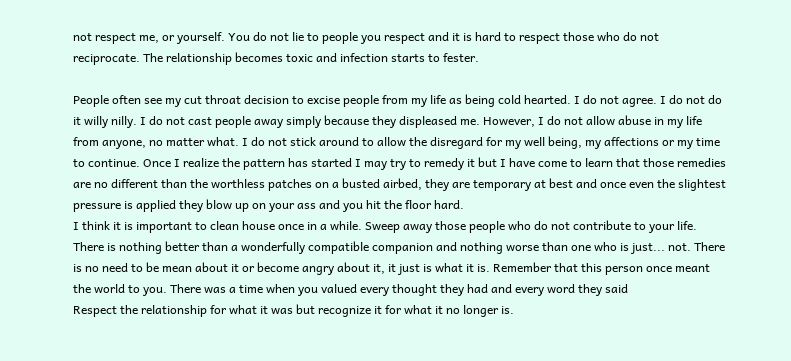not respect me, or yourself. You do not lie to people you respect and it is hard to respect those who do not reciprocate. The relationship becomes toxic and infection starts to fester.

People often see my cut throat decision to excise people from my life as being cold hearted. I do not agree. I do not do it willy nilly. I do not cast people away simply because they displeased me. However, I do not allow abuse in my life from anyone, no matter what. I do not stick around to allow the disregard for my well being, my affections or my time to continue. Once I realize the pattern has started I may try to remedy it but I have come to learn that those remedies are no different than the worthless patches on a busted airbed, they are temporary at best and once even the slightest pressure is applied they blow up on your ass and you hit the floor hard.
I think it is important to clean house once in a while. Sweep away those people who do not contribute to your life. There is nothing better than a wonderfully compatible companion and nothing worse than one who is just... not. There is no need to be mean about it or become angry about it, it just is what it is. Remember that this person once meant the world to you. There was a time when you valued every thought they had and every word they said
Respect the relationship for what it was but recognize it for what it no longer is.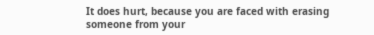It does hurt, because you are faced with erasing someone from your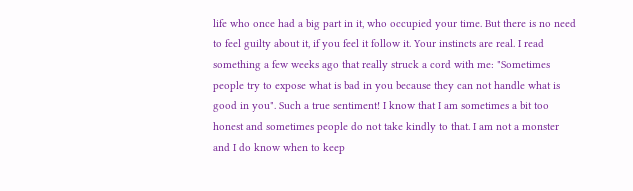life who once had a big part in it, who occupied your time. But there is no need to feel guilty about it, if you feel it follow it. Your instincts are real. I read something a few weeks ago that really struck a cord with me: "Sometimes people try to expose what is bad in you because they can not handle what is good in you". Such a true sentiment! I know that I am sometimes a bit too honest and sometimes people do not take kindly to that. I am not a monster and I do know when to keep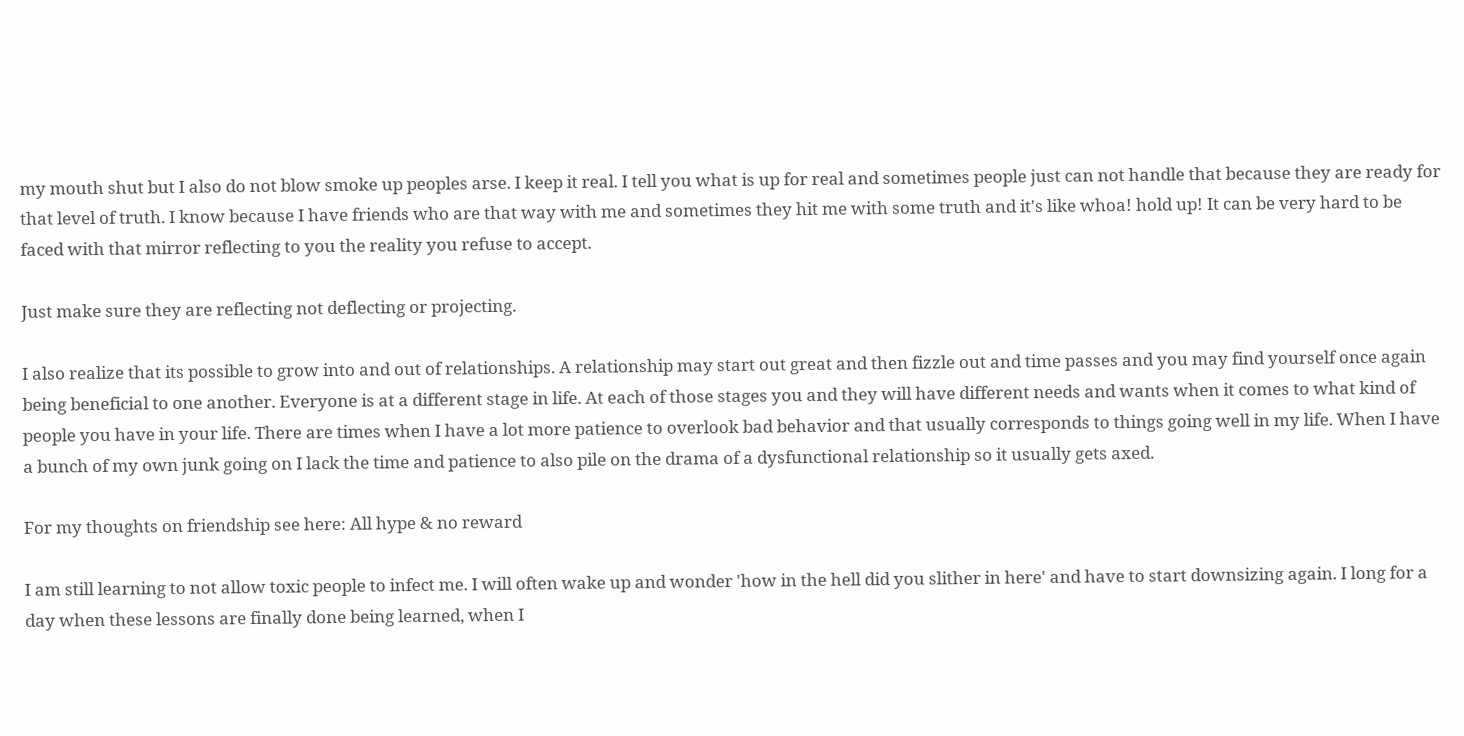my mouth shut but I also do not blow smoke up peoples arse. I keep it real. I tell you what is up for real and sometimes people just can not handle that because they are ready for that level of truth. I know because I have friends who are that way with me and sometimes they hit me with some truth and it's like whoa! hold up! It can be very hard to be faced with that mirror reflecting to you the reality you refuse to accept.

Just make sure they are reflecting not deflecting or projecting.

I also realize that its possible to grow into and out of relationships. A relationship may start out great and then fizzle out and time passes and you may find yourself once again being beneficial to one another. Everyone is at a different stage in life. At each of those stages you and they will have different needs and wants when it comes to what kind of people you have in your life. There are times when I have a lot more patience to overlook bad behavior and that usually corresponds to things going well in my life. When I have a bunch of my own junk going on I lack the time and patience to also pile on the drama of a dysfunctional relationship so it usually gets axed.

For my thoughts on friendship see here: All hype & no reward

I am still learning to not allow toxic people to infect me. I will often wake up and wonder 'how in the hell did you slither in here' and have to start downsizing again. I long for a day when these lessons are finally done being learned, when I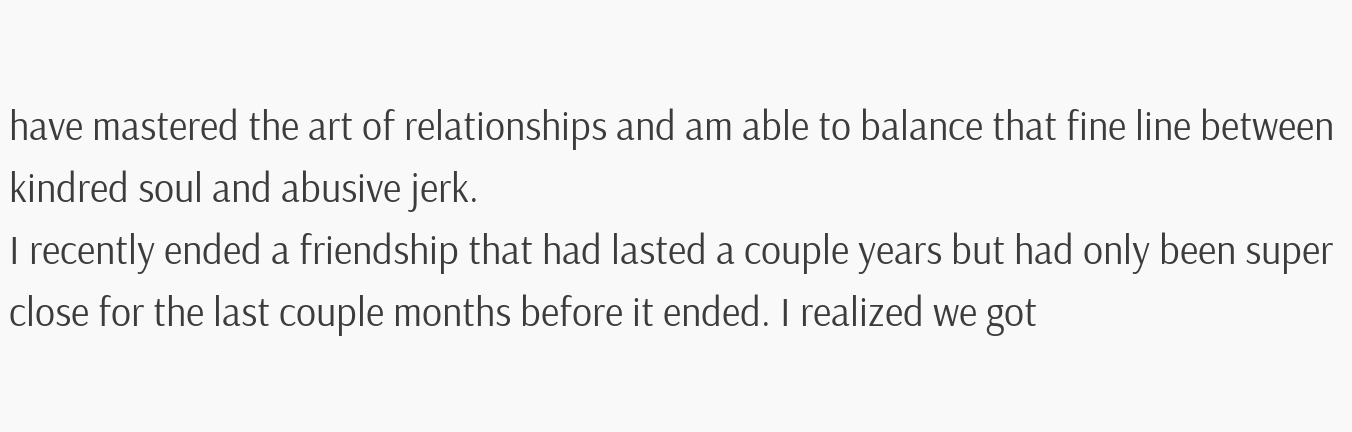have mastered the art of relationships and am able to balance that fine line between kindred soul and abusive jerk.
I recently ended a friendship that had lasted a couple years but had only been super close for the last couple months before it ended. I realized we got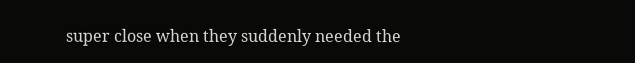super close when they suddenly needed the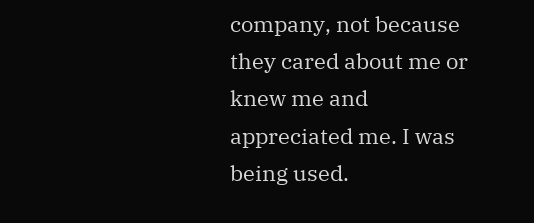company, not because they cared about me or knew me and appreciated me. I was being used.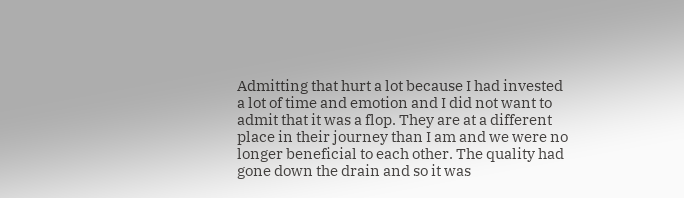Admitting that hurt a lot because I had invested a lot of time and emotion and I did not want to admit that it was a flop. They are at a different place in their journey than I am and we were no longer beneficial to each other. The quality had gone down the drain and so it was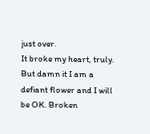just over.
It broke my heart, truly. But damn it I am a defiant flower and I will be OK. Broken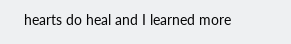hearts do heal and I learned more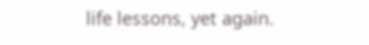life lessons, yet again.